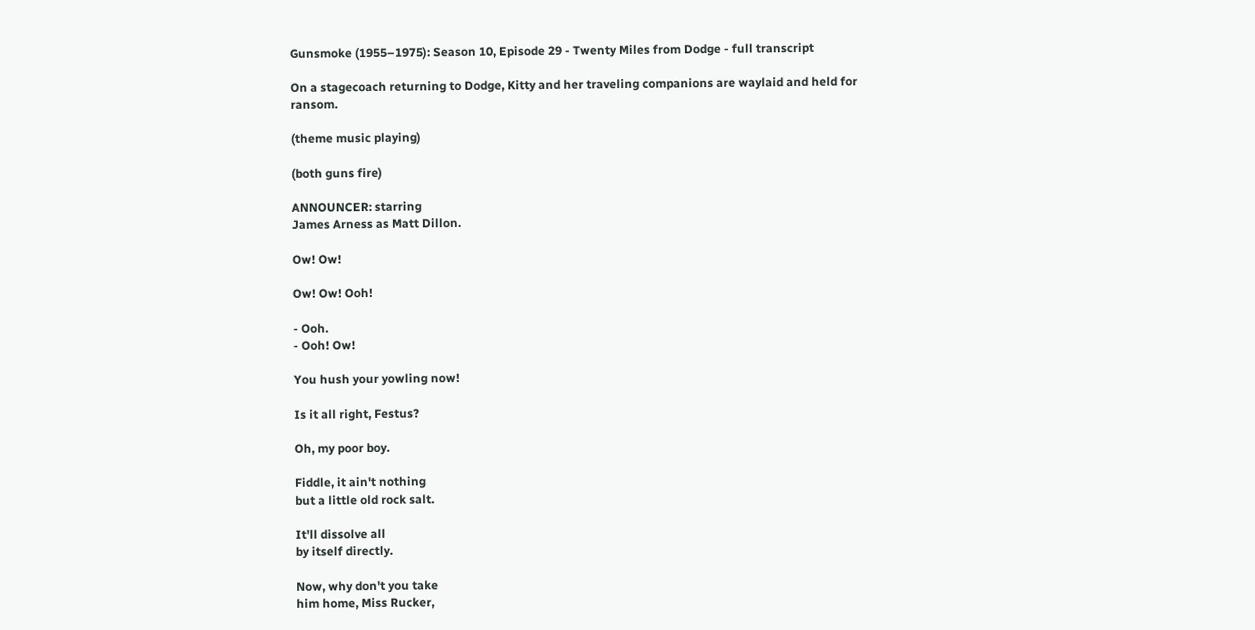Gunsmoke (1955–1975): Season 10, Episode 29 - Twenty Miles from Dodge - full transcript

On a stagecoach returning to Dodge, Kitty and her traveling companions are waylaid and held for ransom.

(theme music playing)

(both guns fire)

ANNOUNCER: starring
James Arness as Matt Dillon.

Ow! Ow!

Ow! Ow! Ooh!

- Ooh.
- Ooh! Ow!

You hush your yowling now!

Is it all right, Festus?

Oh, my poor boy.

Fiddle, it ain't nothing
but a little old rock salt.

It'll dissolve all
by itself directly.

Now, why don't you take
him home, Miss Rucker,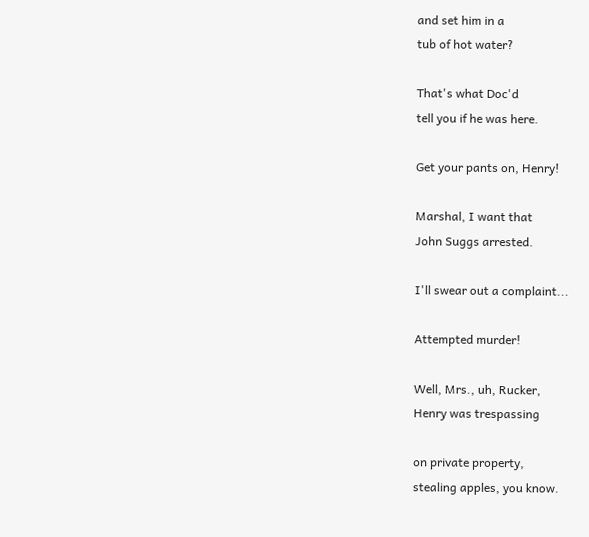and set him in a
tub of hot water?

That's what Doc'd
tell you if he was here.

Get your pants on, Henry!

Marshal, I want that
John Suggs arrested.

I'll swear out a complaint...

Attempted murder!

Well, Mrs., uh, Rucker,
Henry was trespassing

on private property,
stealing apples, you know.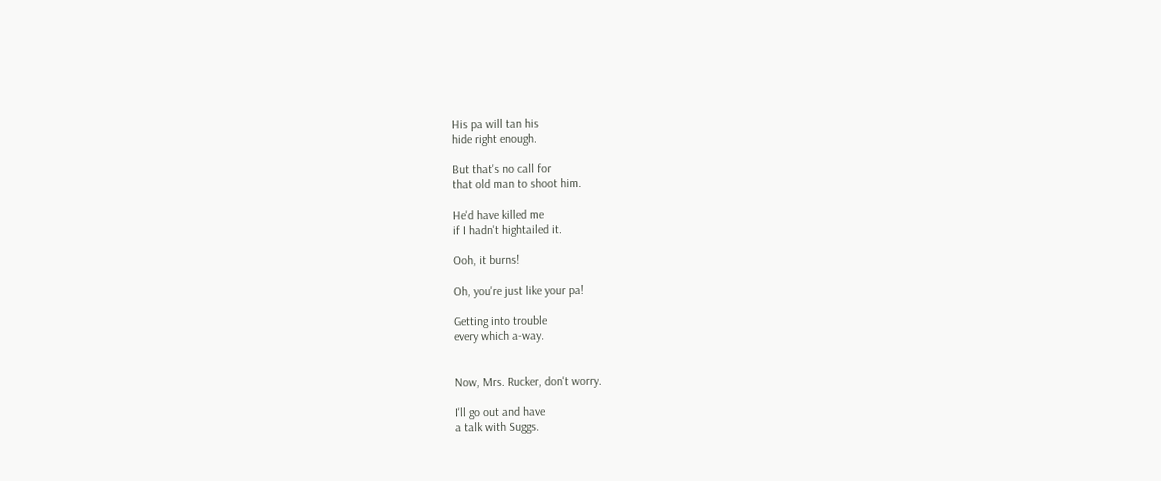His pa will tan his
hide right enough.

But that's no call for
that old man to shoot him.

He'd have killed me
if I hadn't hightailed it.

Ooh, it burns!

Oh, you're just like your pa!

Getting into trouble
every which a-way.


Now, Mrs. Rucker, don't worry.

I'll go out and have
a talk with Suggs.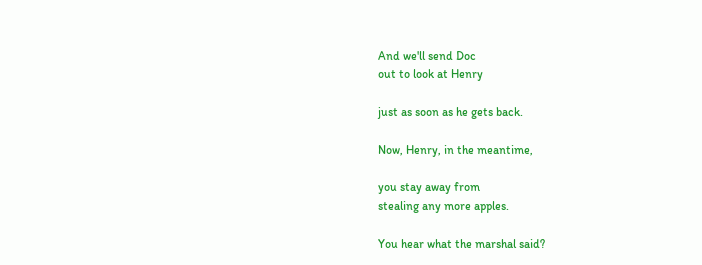And we'll send Doc
out to look at Henry

just as soon as he gets back.

Now, Henry, in the meantime,

you stay away from
stealing any more apples.

You hear what the marshal said?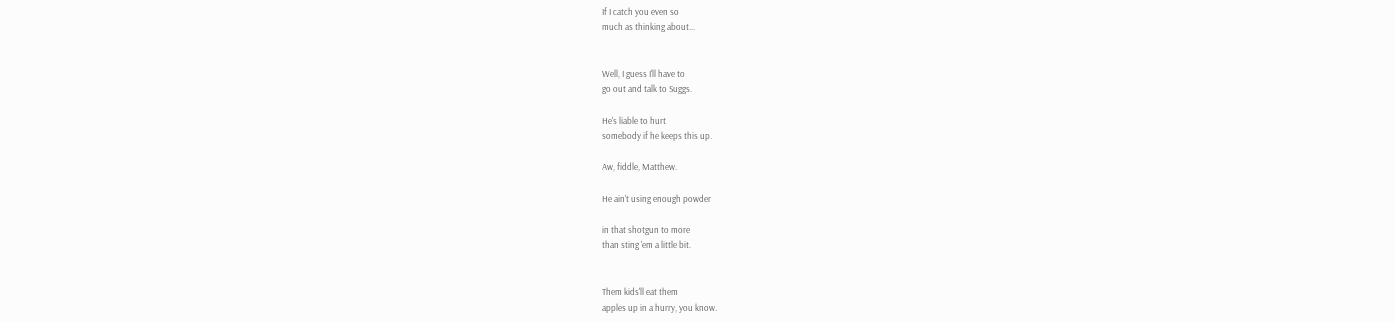If I catch you even so
much as thinking about...


Well, I guess I'll have to
go out and talk to Suggs.

He's liable to hurt
somebody if he keeps this up.

Aw, fiddle, Matthew.

He ain't using enough powder

in that shotgun to more
than sting 'em a little bit.


Them kids'll eat them
apples up in a hurry, you know.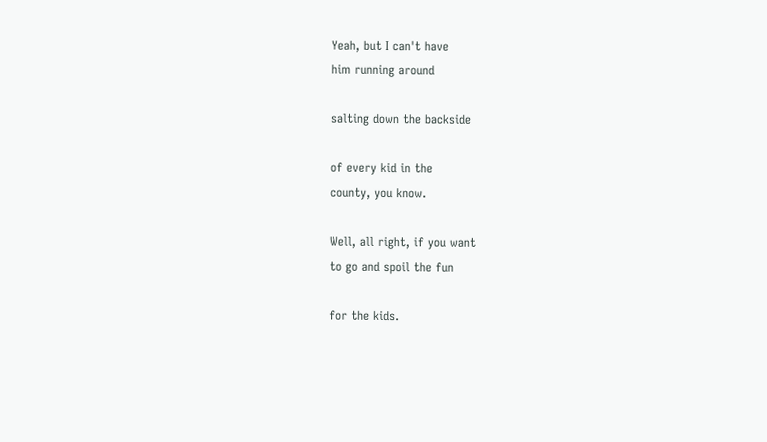Yeah, but I can't have
him running around

salting down the backside

of every kid in the
county, you know.

Well, all right, if you want
to go and spoil the fun

for the kids.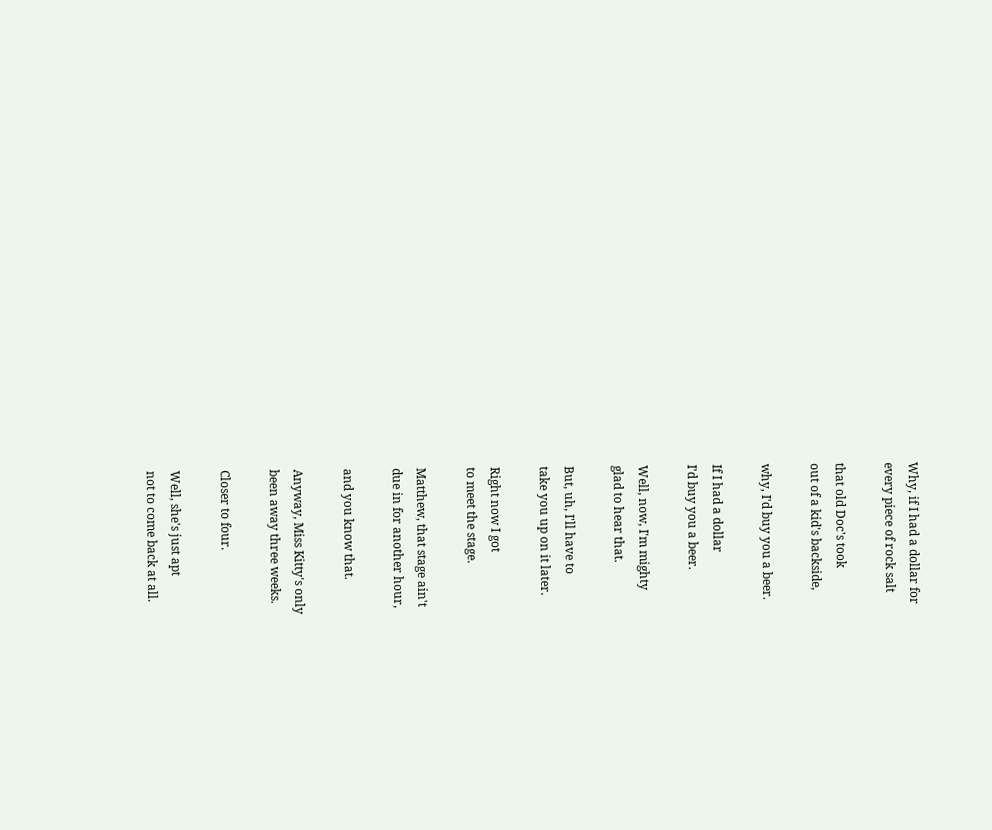Why, if I had a dollar for
every piece of rock salt

that old Doc's took
out of a kid's backside,

why, I'd buy you a beer.

If I had a dollar
I'd buy you a beer.

Well, now, I'm mighty
glad to hear that.

But, uh, I'll have to
take you up on it later.

Right now I got
to meet the stage.

Matthew, that stage ain't
due in for another hour,

and you know that.

Anyway, Miss Kitty's only
been away three weeks.

Closer to four.

Well, she's just apt
not to come back at all.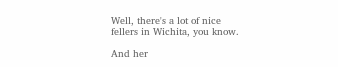Well, there's a lot of nice
fellers in Wichita, you know.

And her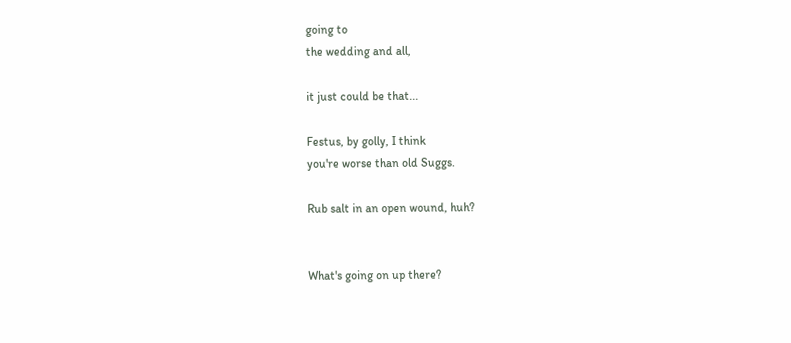going to
the wedding and all,

it just could be that...

Festus, by golly, I think
you're worse than old Suggs.

Rub salt in an open wound, huh?


What's going on up there?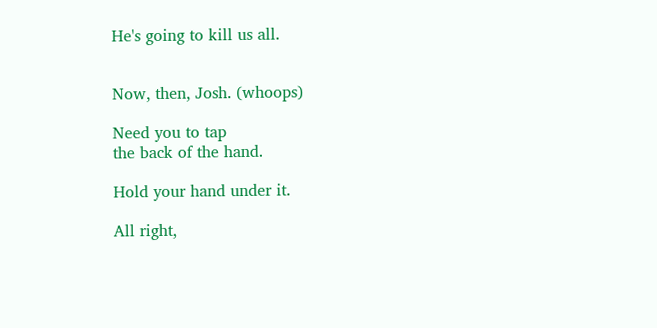He's going to kill us all.


Now, then, Josh. (whoops)

Need you to tap
the back of the hand.

Hold your hand under it.

All right,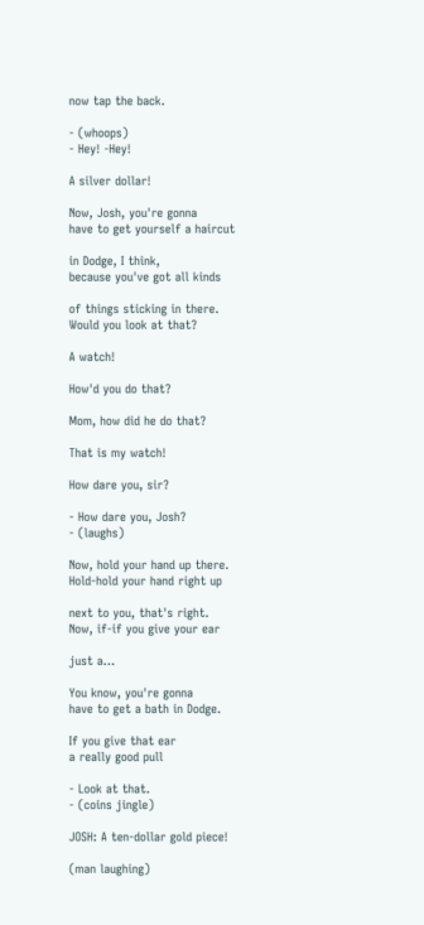now tap the back.

- (whoops)
- Hey! -Hey!

A silver dollar!

Now, Josh, you're gonna
have to get yourself a haircut

in Dodge, I think,
because you've got all kinds

of things sticking in there.
Would you look at that?

A watch!

How'd you do that?

Mom, how did he do that?

That is my watch!

How dare you, sir?

- How dare you, Josh?
- (laughs)

Now, hold your hand up there.
Hold-hold your hand right up

next to you, that's right.
Now, if-if you give your ear

just a...

You know, you're gonna
have to get a bath in Dodge.

If you give that ear
a really good pull

- Look at that.
- (coins jingle)

JOSH: A ten-dollar gold piece!

(man laughing)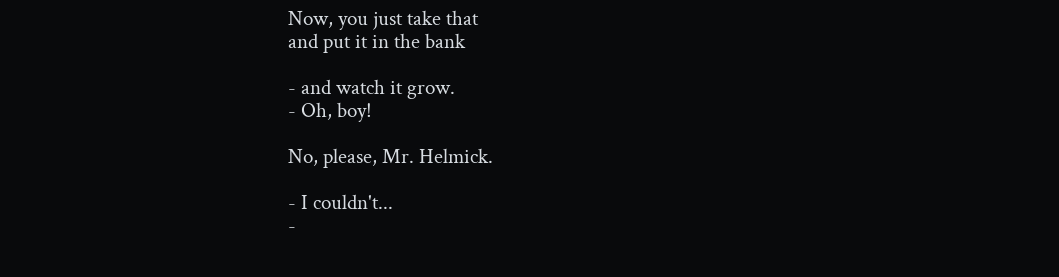Now, you just take that
and put it in the bank

- and watch it grow.
- Oh, boy!

No, please, Mr. Helmick.

- I couldn't...
-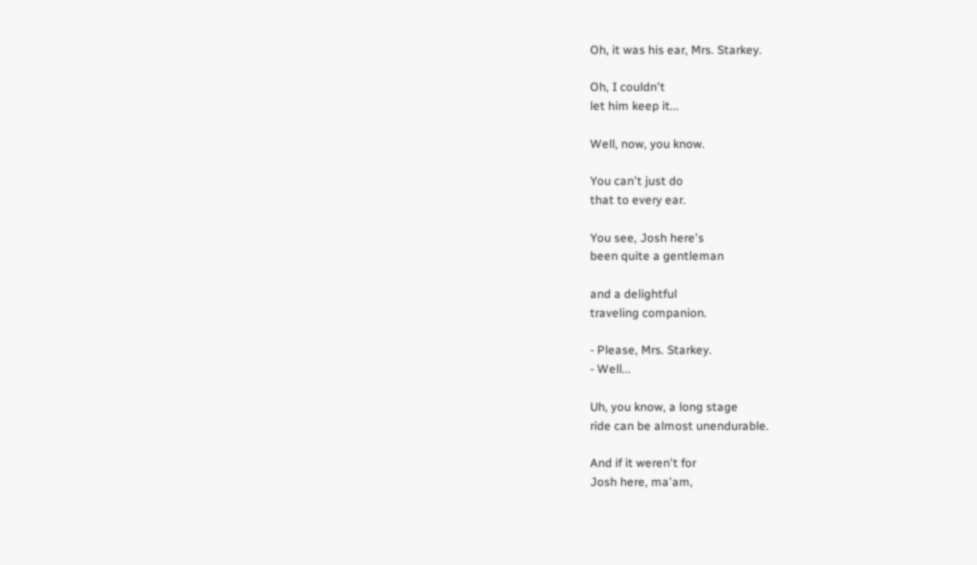Oh, it was his ear, Mrs. Starkey.

Oh, I couldn't
let him keep it...

Well, now, you know.

You can't just do
that to every ear.

You see, Josh here's
been quite a gentleman

and a delightful
traveling companion.

- Please, Mrs. Starkey.
- Well...

Uh, you know, a long stage
ride can be almost unendurable.

And if it weren't for
Josh here, ma'am,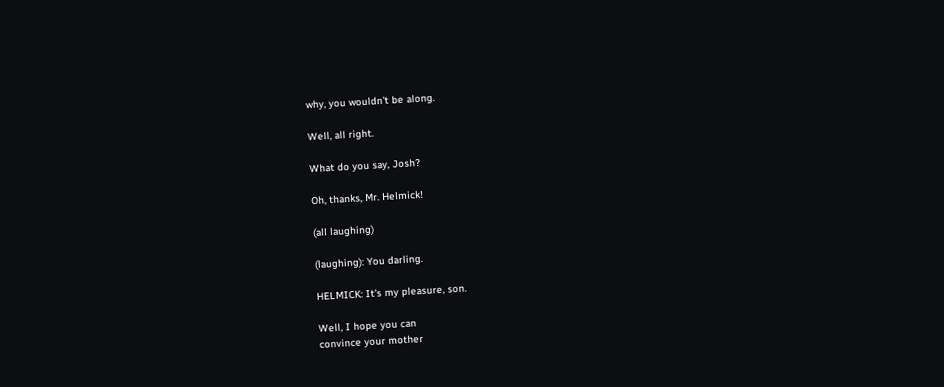why, you wouldn't be along.

Well, all right.

What do you say, Josh?

Oh, thanks, Mr. Helmick!

(all laughing)

(laughing): You darling.

HELMICK: It's my pleasure, son.

Well, I hope you can
convince your mother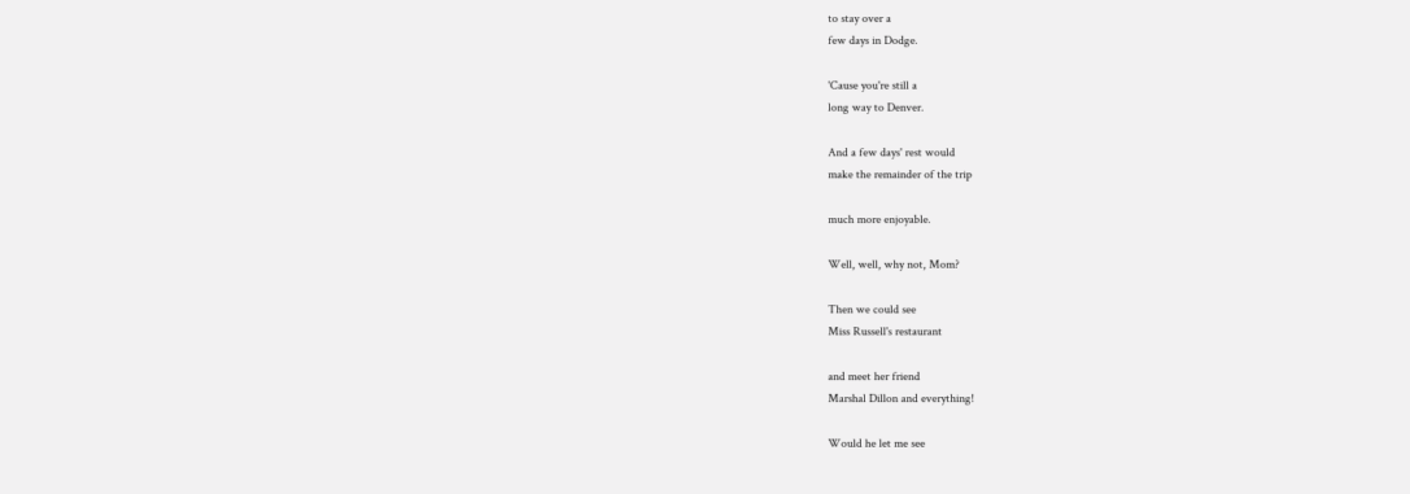to stay over a
few days in Dodge.

'Cause you're still a
long way to Denver.

And a few days' rest would
make the remainder of the trip

much more enjoyable.

Well, well, why not, Mom?

Then we could see
Miss Russell's restaurant

and meet her friend
Marshal Dillon and everything!

Would he let me see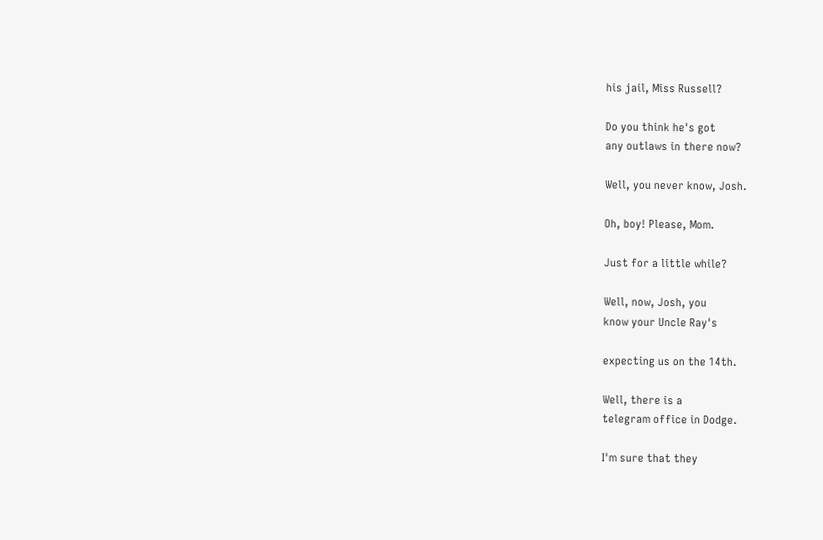his jail, Miss Russell?

Do you think he's got
any outlaws in there now?

Well, you never know, Josh.

Oh, boy! Please, Mom.

Just for a little while?

Well, now, Josh, you
know your Uncle Ray's

expecting us on the 14th.

Well, there is a
telegram office in Dodge.

I'm sure that they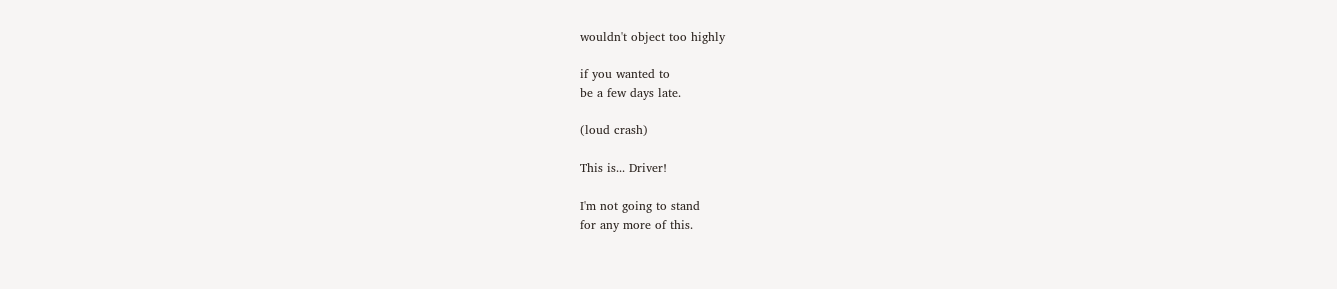wouldn't object too highly

if you wanted to
be a few days late.

(loud crash)

This is... Driver!

I'm not going to stand
for any more of this.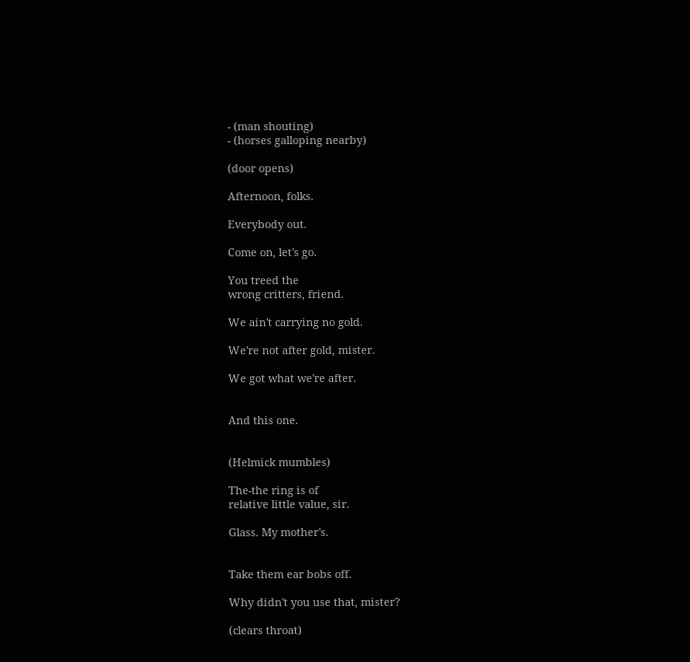- (man shouting)
- (horses galloping nearby)

(door opens)

Afternoon, folks.

Everybody out.

Come on, let's go.

You treed the
wrong critters, friend.

We ain't carrying no gold.

We're not after gold, mister.

We got what we're after.


And this one.


(Helmick mumbles)

The-the ring is of
relative little value, sir.

Glass. My mother's.


Take them ear bobs off.

Why didn't you use that, mister?

(clears throat)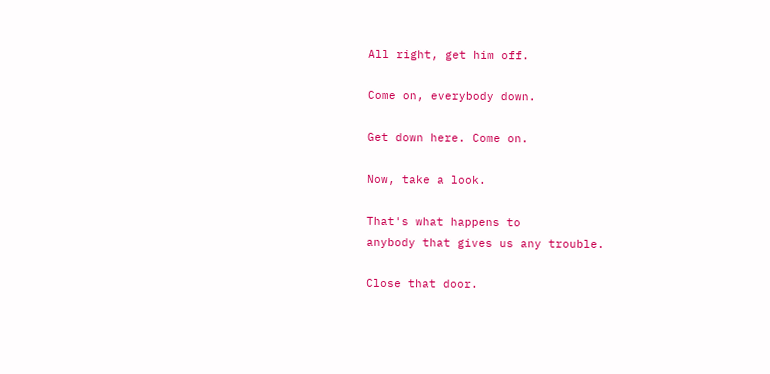All right, get him off.

Come on, everybody down.

Get down here. Come on.

Now, take a look.

That's what happens to
anybody that gives us any trouble.

Close that door.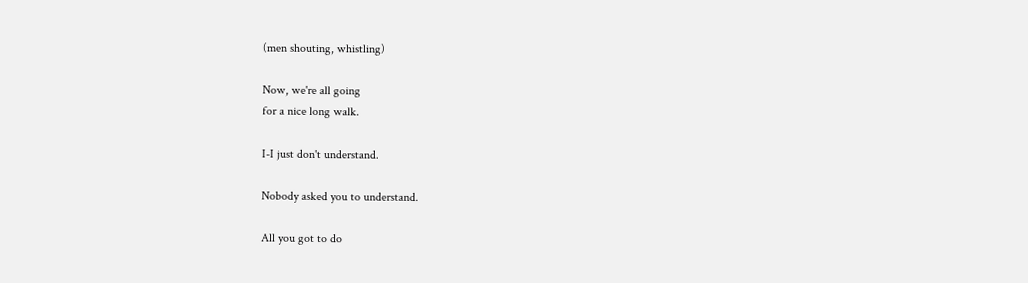(men shouting, whistling)

Now, we're all going
for a nice long walk.

I-I just don't understand.

Nobody asked you to understand.

All you got to do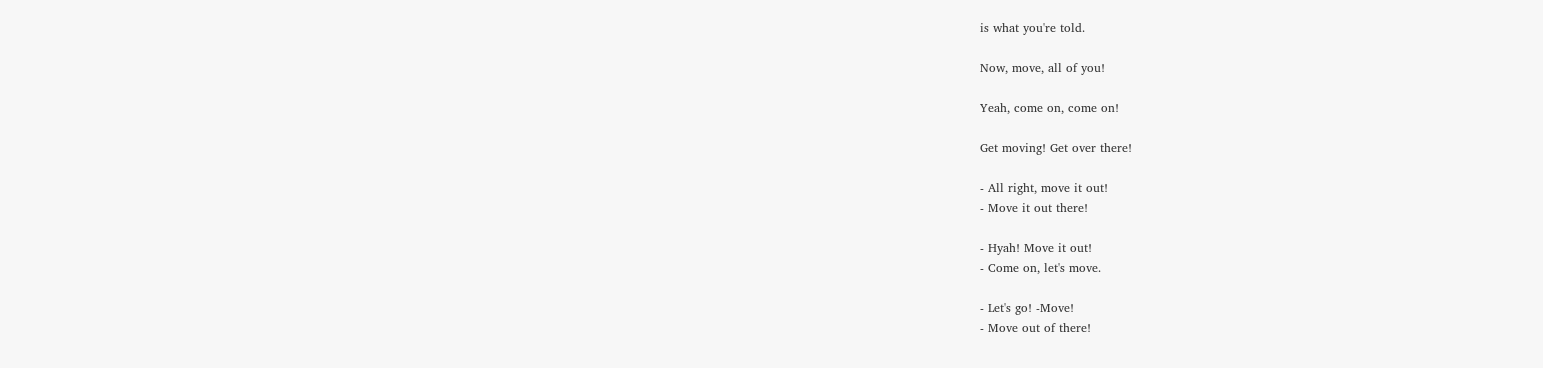is what you're told.

Now, move, all of you!

Yeah, come on, come on!

Get moving! Get over there!

- All right, move it out!
- Move it out there!

- Hyah! Move it out!
- Come on, let's move.

- Let's go! -Move!
- Move out of there!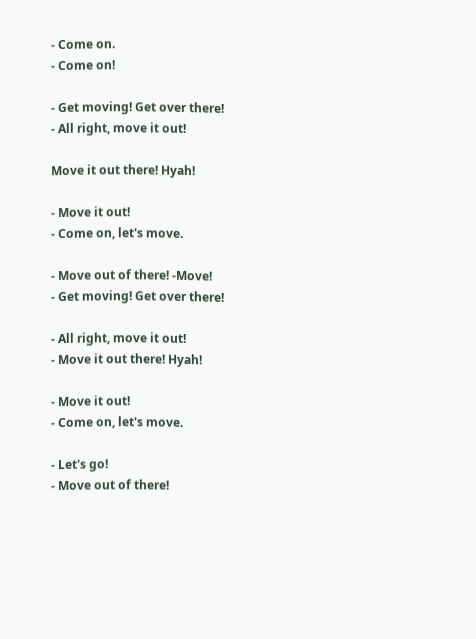- Come on.
- Come on!

- Get moving! Get over there!
- All right, move it out!

Move it out there! Hyah!

- Move it out!
- Come on, let's move.

- Move out of there! -Move!
- Get moving! Get over there!

- All right, move it out!
- Move it out there! Hyah!

- Move it out!
- Come on, let's move.

- Let's go!
- Move out of there!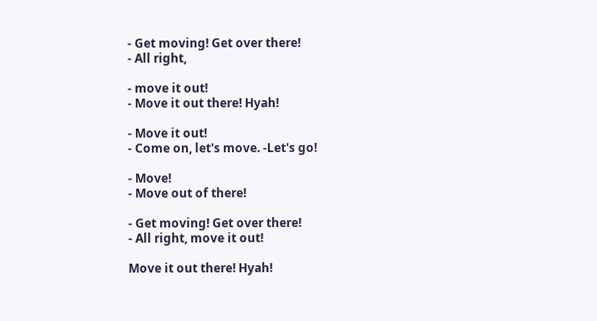- Get moving! Get over there!
- All right,

- move it out!
- Move it out there! Hyah!

- Move it out!
- Come on, let's move. -Let's go!

- Move!
- Move out of there!

- Get moving! Get over there!
- All right, move it out!

Move it out there! Hyah!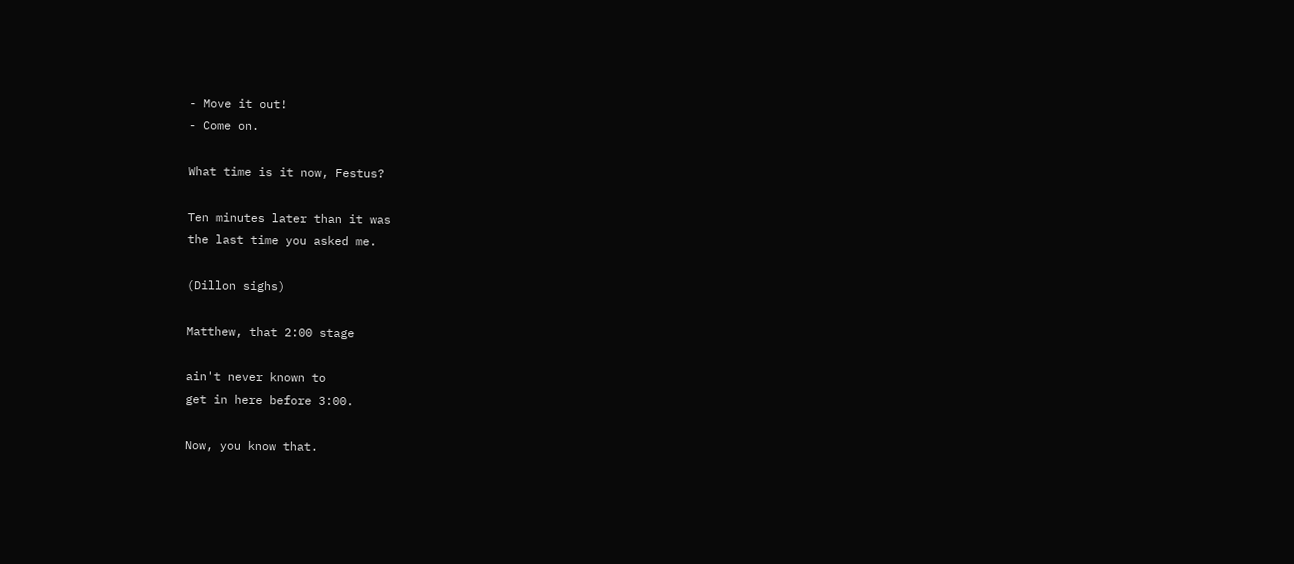- Move it out!
- Come on.

What time is it now, Festus?

Ten minutes later than it was
the last time you asked me.

(Dillon sighs)

Matthew, that 2:00 stage

ain't never known to
get in here before 3:00.

Now, you know that.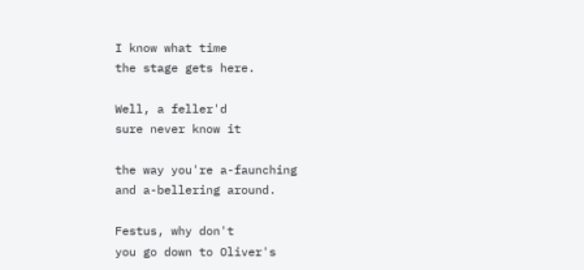I know what time
the stage gets here.

Well, a feller'd
sure never know it

the way you're a-faunching
and a-bellering around.

Festus, why don't
you go down to Oliver's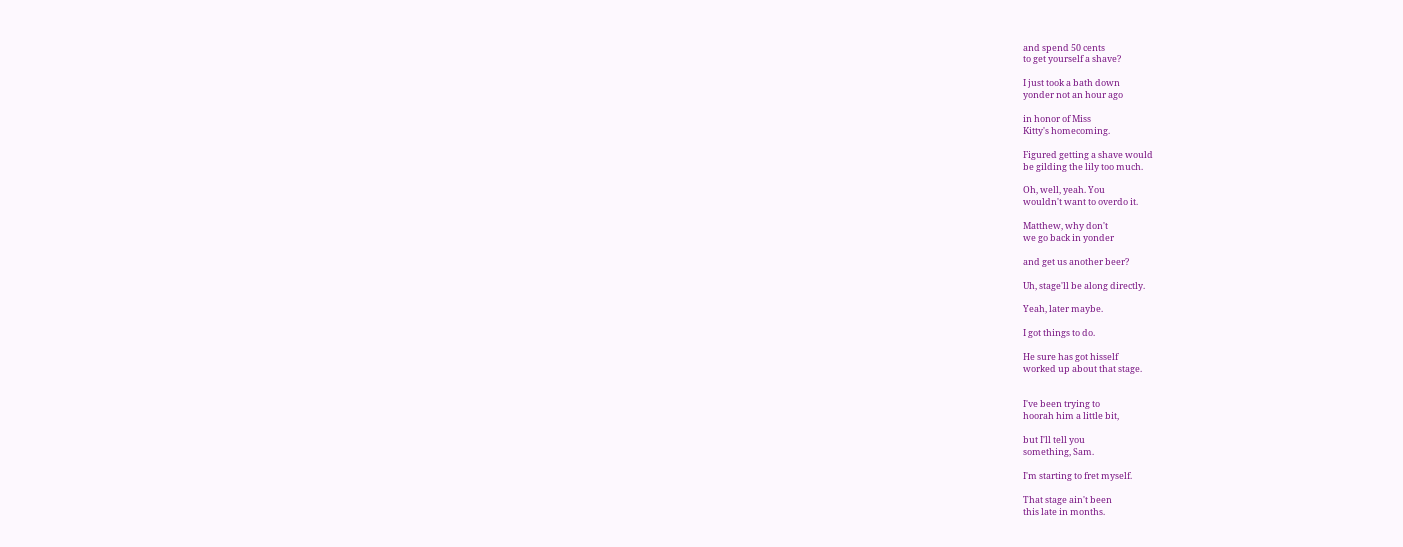and spend 50 cents
to get yourself a shave?

I just took a bath down
yonder not an hour ago

in honor of Miss
Kitty's homecoming.

Figured getting a shave would
be gilding the lily too much.

Oh, well, yeah. You
wouldn't want to overdo it.

Matthew, why don't
we go back in yonder

and get us another beer?

Uh, stage'll be along directly.

Yeah, later maybe.

I got things to do.

He sure has got hisself
worked up about that stage.


I've been trying to
hoorah him a little bit,

but I'll tell you
something, Sam.

I'm starting to fret myself.

That stage ain't been
this late in months.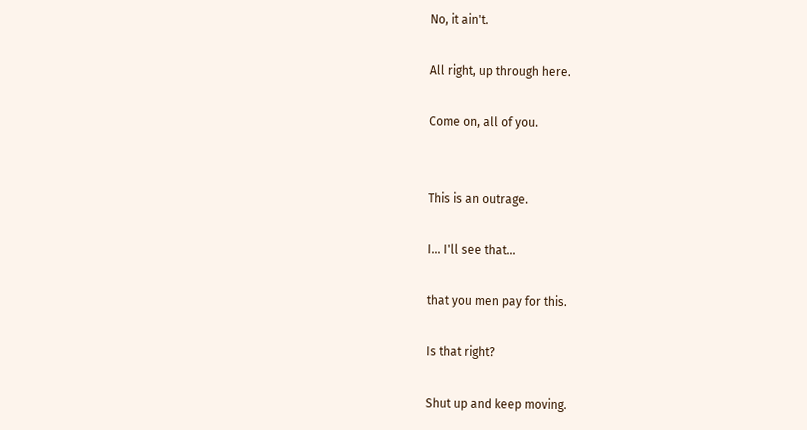No, it ain't.

All right, up through here.

Come on, all of you.


This is an outrage.

I... I'll see that...

that you men pay for this.

Is that right?

Shut up and keep moving.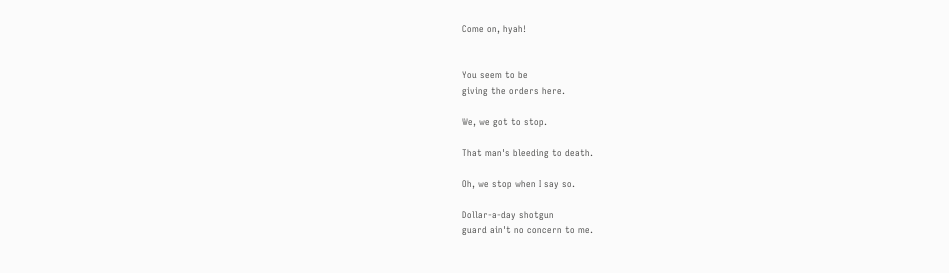Come on, hyah!


You seem to be
giving the orders here.

We, we got to stop.

That man's bleeding to death.

Oh, we stop when I say so.

Dollar-a-day shotgun
guard ain't no concern to me.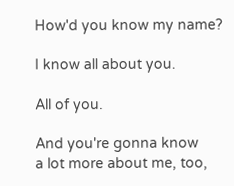How'd you know my name?

I know all about you.

All of you.

And you're gonna know
a lot more about me, too,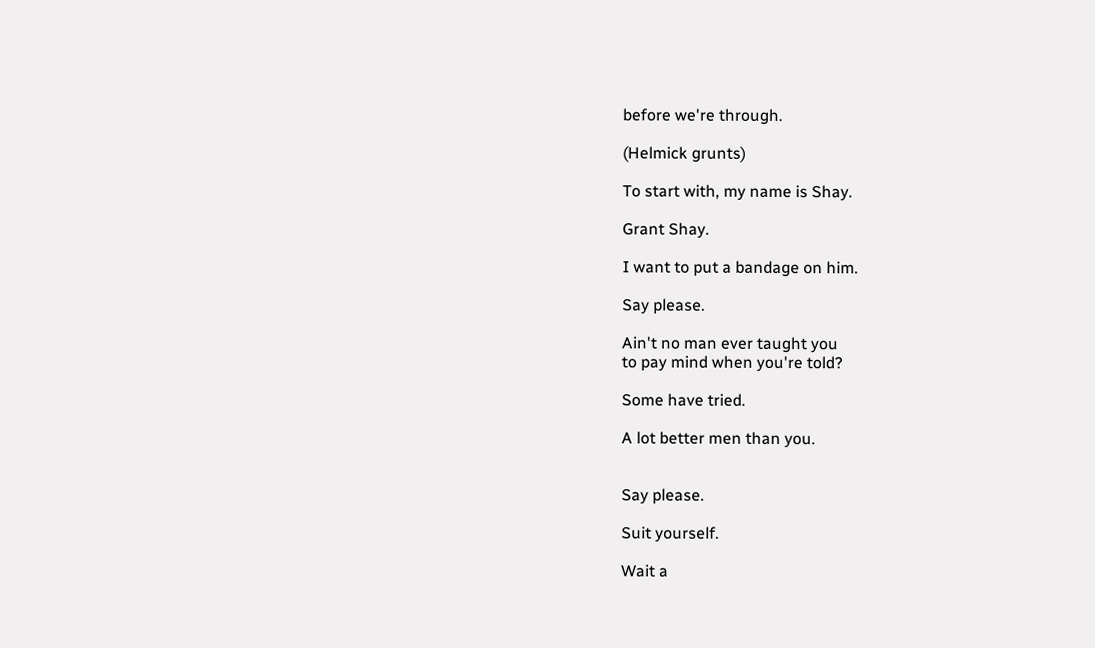before we're through.

(Helmick grunts)

To start with, my name is Shay.

Grant Shay.

I want to put a bandage on him.

Say please.

Ain't no man ever taught you
to pay mind when you're told?

Some have tried.

A lot better men than you.


Say please.

Suit yourself.

Wait a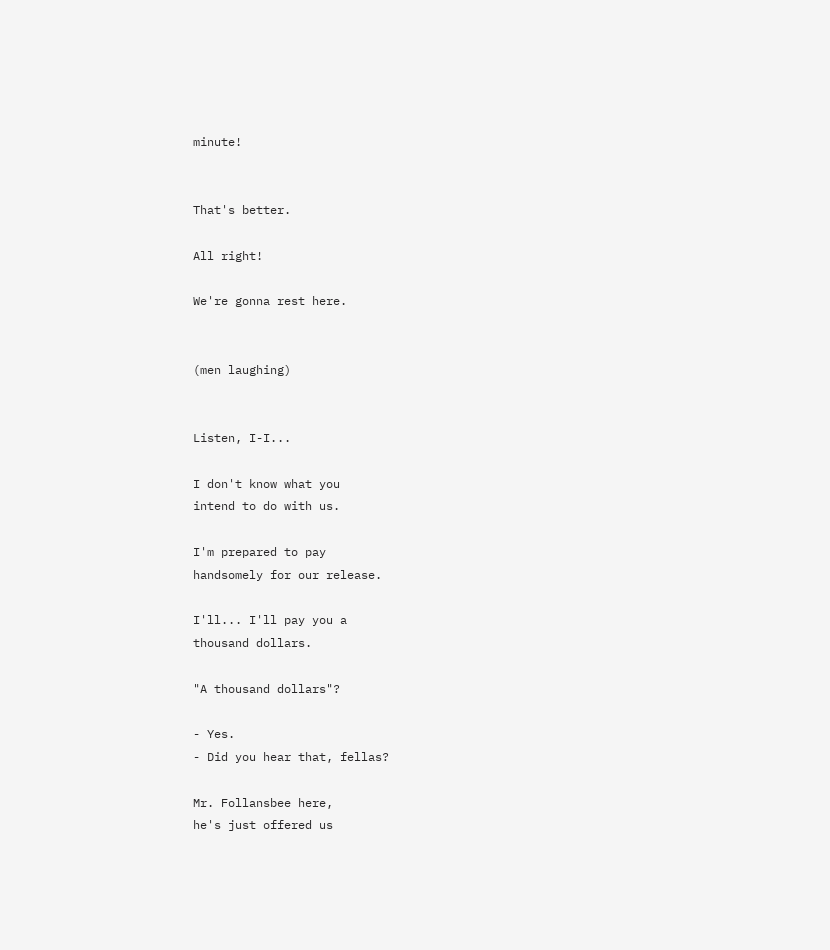minute!


That's better.

All right!

We're gonna rest here.


(men laughing)


Listen, I-I...

I don't know what you
intend to do with us.

I'm prepared to pay
handsomely for our release.

I'll... I'll pay you a
thousand dollars.

"A thousand dollars"?

- Yes.
- Did you hear that, fellas?

Mr. Follansbee here,
he's just offered us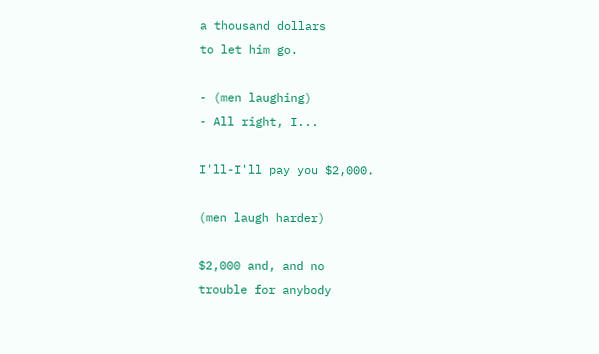a thousand dollars
to let him go.

- (men laughing)
- All right, I...

I'll-I'll pay you $2,000.

(men laugh harder)

$2,000 and, and no
trouble for anybody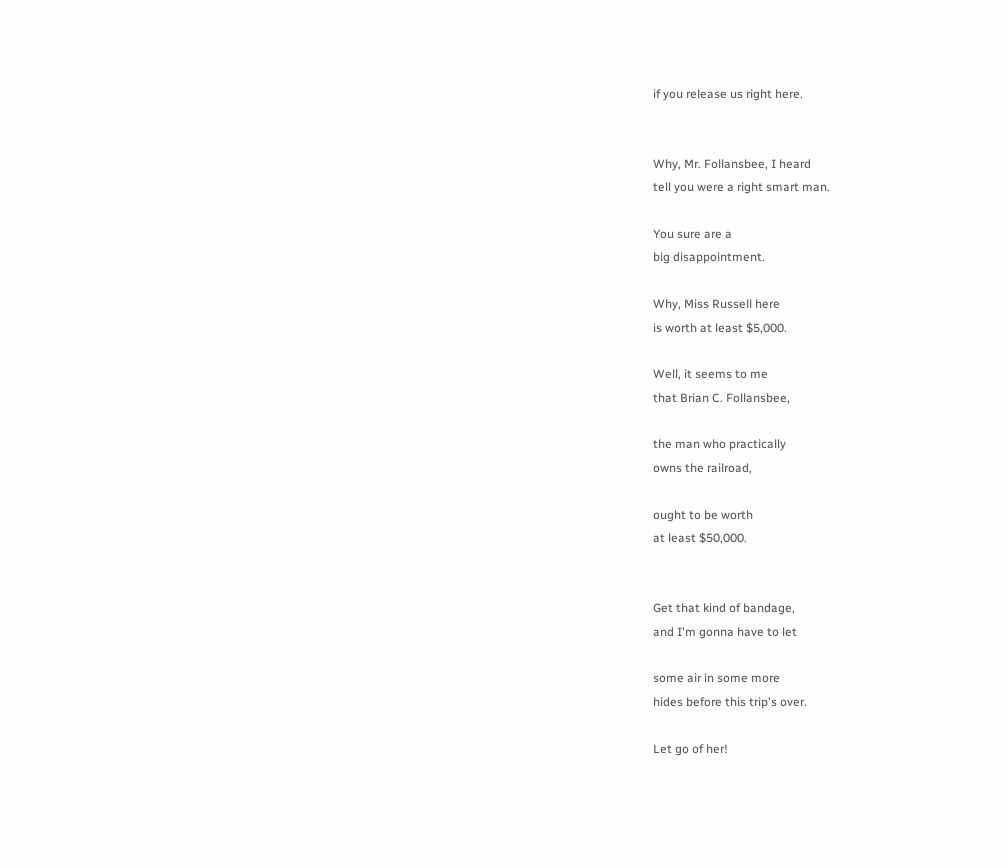if you release us right here.


Why, Mr. Follansbee, I heard
tell you were a right smart man.

You sure are a
big disappointment.

Why, Miss Russell here
is worth at least $5,000.

Well, it seems to me
that Brian C. Follansbee,

the man who practically
owns the railroad,

ought to be worth
at least $50,000.


Get that kind of bandage,
and I'm gonna have to let

some air in some more
hides before this trip's over.

Let go of her!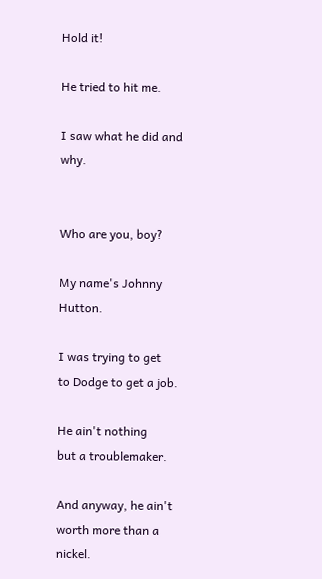Hold it!

He tried to hit me.

I saw what he did and why.


Who are you, boy?

My name's Johnny Hutton.

I was trying to get
to Dodge to get a job.

He ain't nothing
but a troublemaker.

And anyway, he ain't
worth more than a nickel.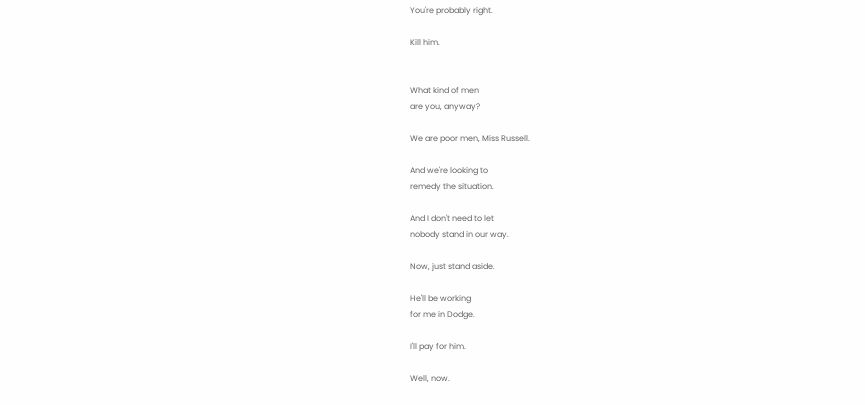You're probably right.

Kill him.


What kind of men
are you, anyway?

We are poor men, Miss Russell.

And we're looking to
remedy the situation.

And I don't need to let
nobody stand in our way.

Now, just stand aside.

He'll be working
for me in Dodge.

I'll pay for him.

Well, now.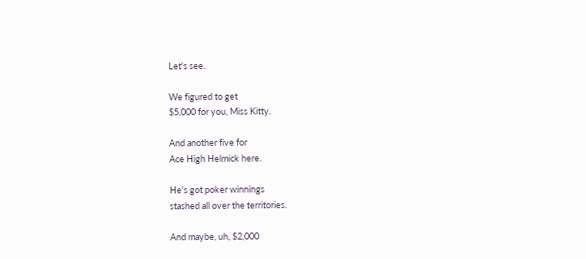Let's see.

We figured to get
$5,000 for you, Miss Kitty.

And another five for
Ace High Helmick here.

He's got poker winnings
stashed all over the territories.

And maybe, uh, $2,000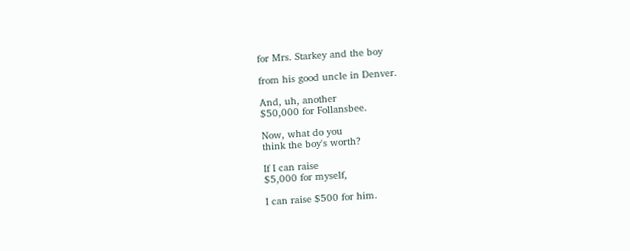for Mrs. Starkey and the boy

from his good uncle in Denver.

And, uh, another
$50,000 for Follansbee.

Now, what do you
think the boy's worth?

If I can raise
$5,000 for myself,

I can raise $500 for him.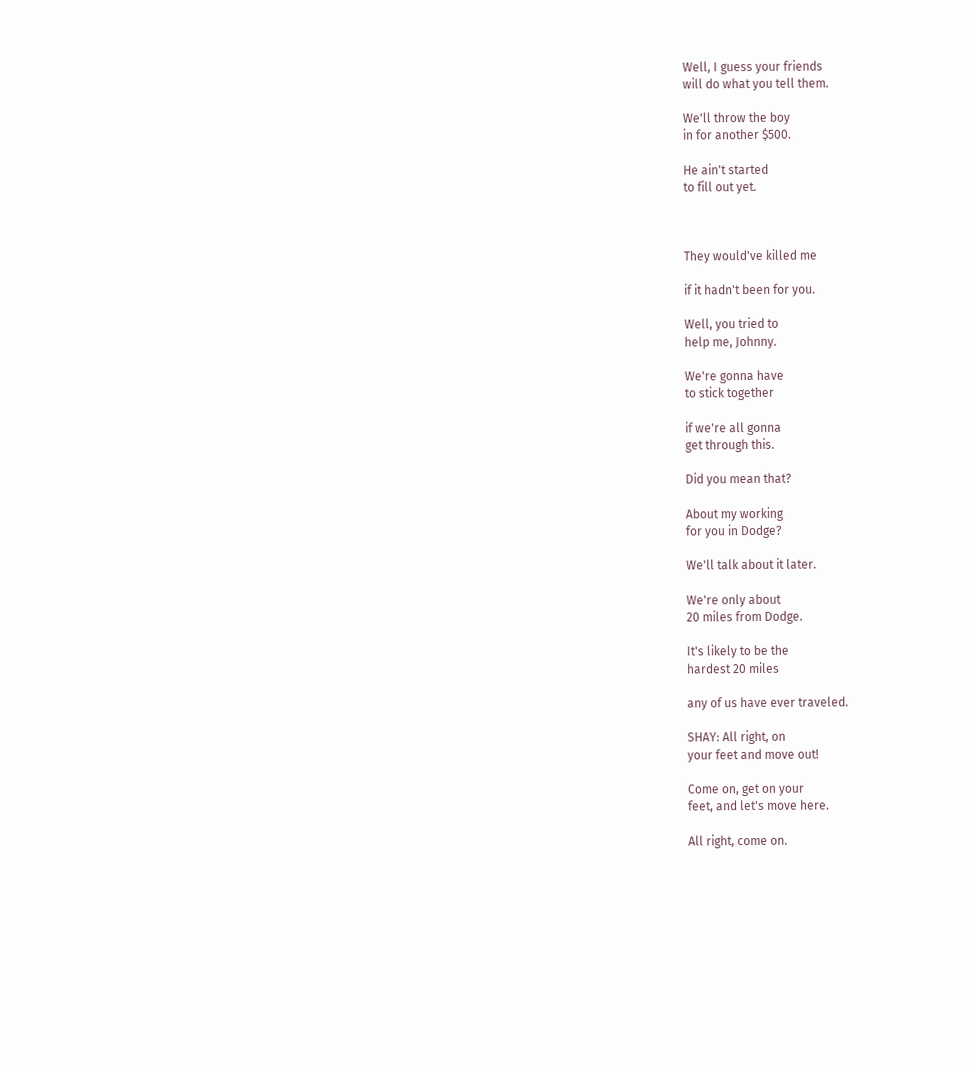Well, I guess your friends
will do what you tell them.

We'll throw the boy
in for another $500.

He ain't started
to fill out yet.



They would've killed me

if it hadn't been for you.

Well, you tried to
help me, Johnny.

We're gonna have
to stick together

if we're all gonna
get through this.

Did you mean that?

About my working
for you in Dodge?

We'll talk about it later.

We're only about
20 miles from Dodge.

It's likely to be the
hardest 20 miles

any of us have ever traveled.

SHAY: All right, on
your feet and move out!

Come on, get on your
feet, and let's move here.

All right, come on.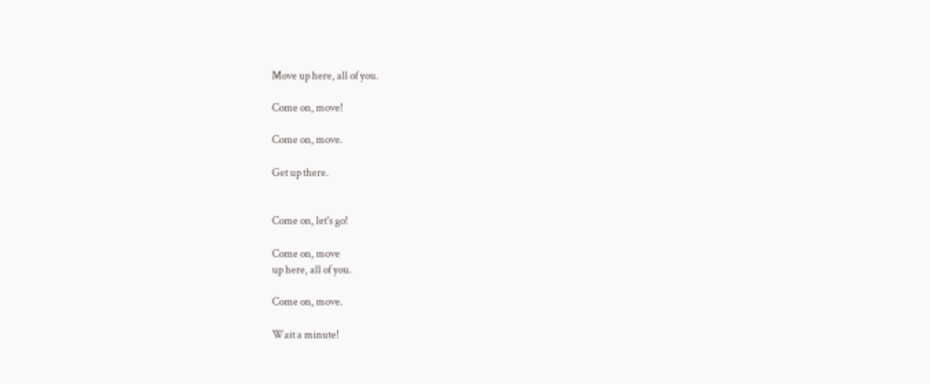Move up here, all of you.

Come on, move!

Come on, move.

Get up there.


Come on, let's go!

Come on, move
up here, all of you.

Come on, move.

Wait a minute!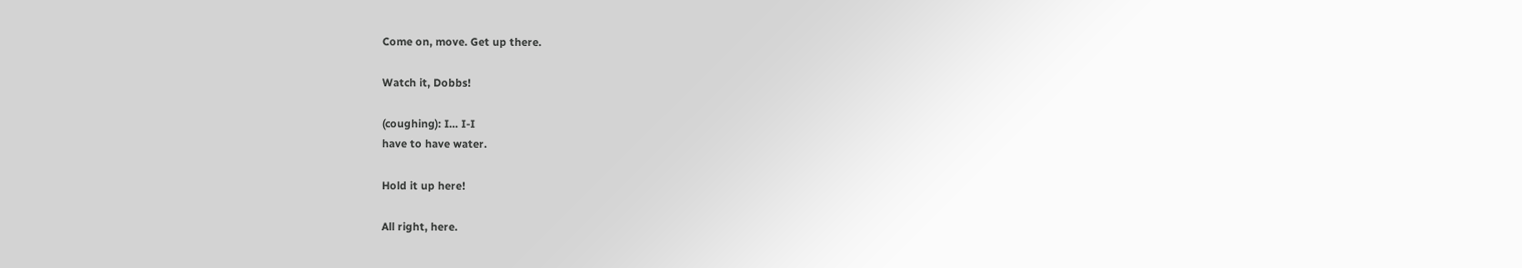Come on, move. Get up there.

Watch it, Dobbs!

(coughing): I... I-I
have to have water.

Hold it up here!

All right, here.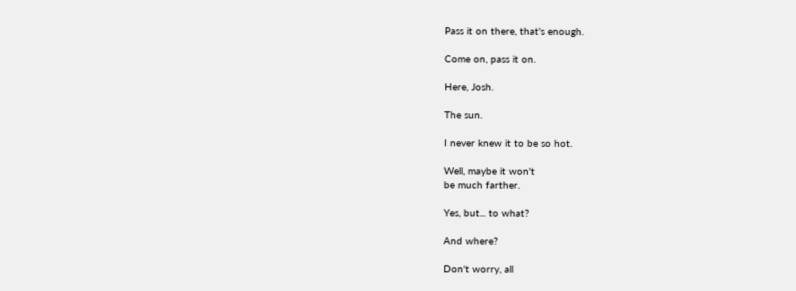Pass it on there, that's enough.

Come on, pass it on.

Here, Josh.

The sun.

I never knew it to be so hot.

Well, maybe it won't
be much farther.

Yes, but... to what?

And where?

Don't worry, all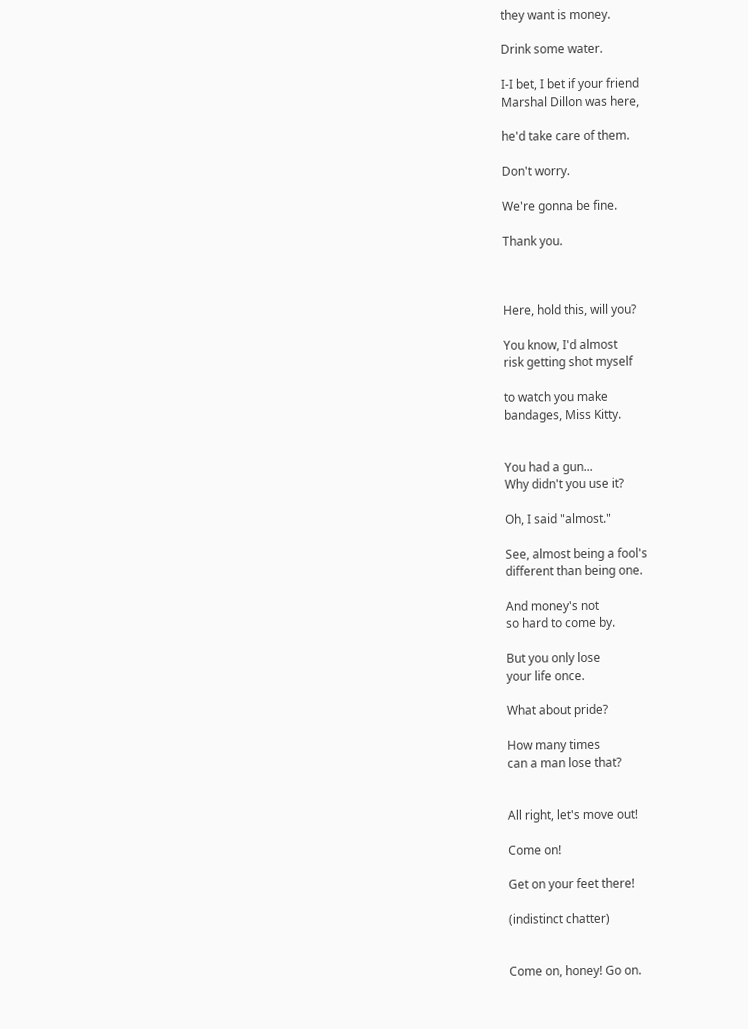they want is money.

Drink some water.

I-I bet, I bet if your friend
Marshal Dillon was here,

he'd take care of them.

Don't worry.

We're gonna be fine.

Thank you.



Here, hold this, will you?

You know, I'd almost
risk getting shot myself

to watch you make
bandages, Miss Kitty.


You had a gun...
Why didn't you use it?

Oh, I said "almost."

See, almost being a fool's
different than being one.

And money's not
so hard to come by.

But you only lose
your life once.

What about pride?

How many times
can a man lose that?


All right, let's move out!

Come on!

Get on your feet there!

(indistinct chatter)


Come on, honey! Go on.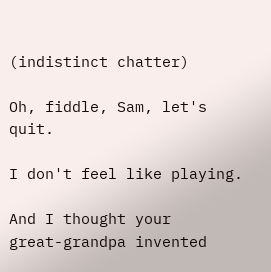(indistinct chatter)

Oh, fiddle, Sam, let's quit.

I don't feel like playing.

And I thought your
great-grandpa invented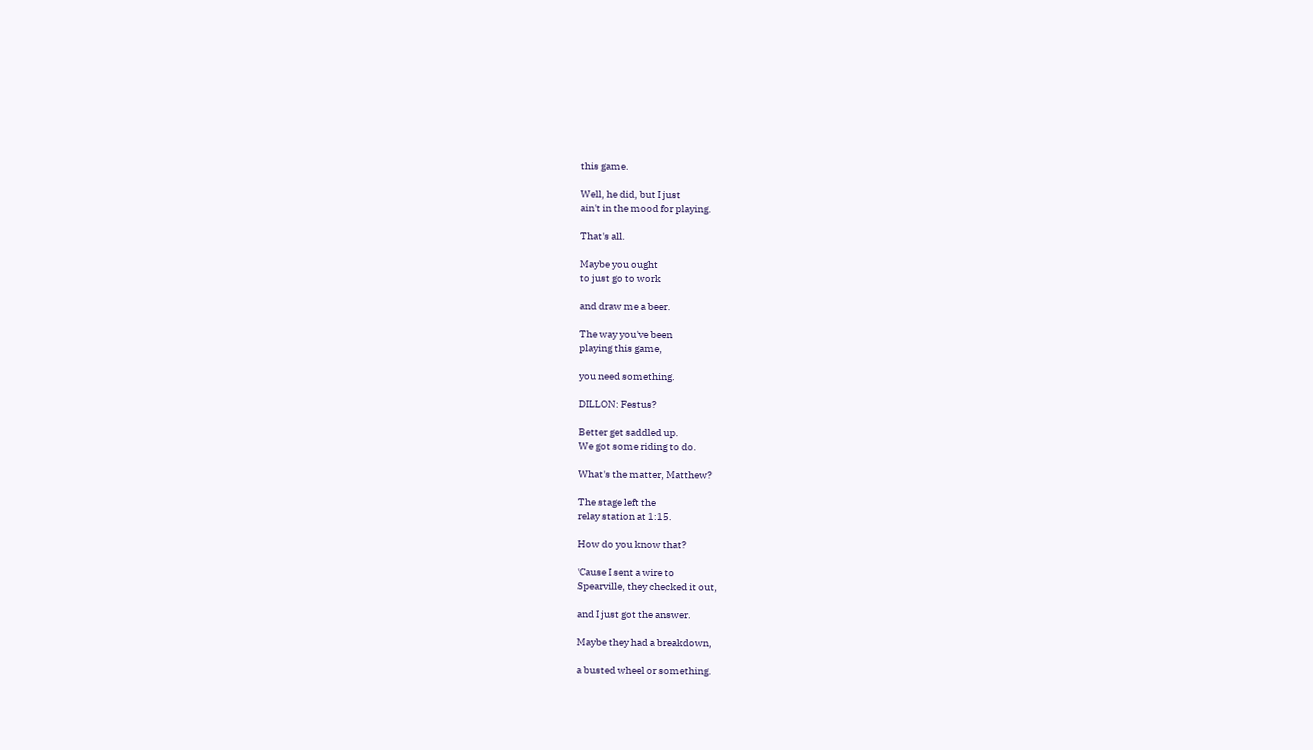this game.

Well, he did, but I just
ain't in the mood for playing.

That's all.

Maybe you ought
to just go to work

and draw me a beer.

The way you've been
playing this game,

you need something.

DILLON: Festus?

Better get saddled up.
We got some riding to do.

What's the matter, Matthew?

The stage left the
relay station at 1:15.

How do you know that?

'Cause I sent a wire to
Spearville, they checked it out,

and I just got the answer.

Maybe they had a breakdown,

a busted wheel or something.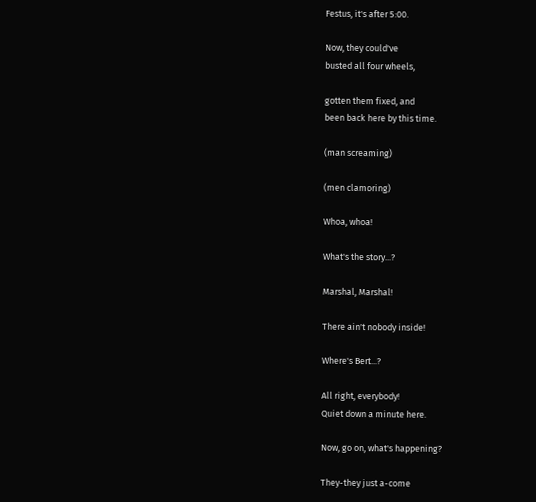Festus, it's after 5:00.

Now, they could've
busted all four wheels,

gotten them fixed, and
been back here by this time.

(man screaming)

(men clamoring)

Whoa, whoa!

What's the story...?

Marshal, Marshal!

There ain't nobody inside!

Where's Bert...?

All right, everybody!
Quiet down a minute here.

Now, go on, what's happening?

They-they just a-come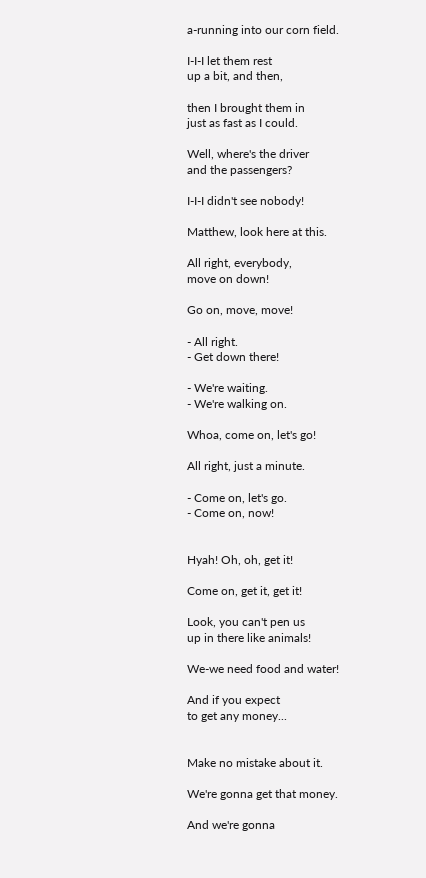a-running into our corn field.

I-I-I let them rest
up a bit, and then,

then I brought them in
just as fast as I could.

Well, where's the driver
and the passengers?

I-I-I didn't see nobody!

Matthew, look here at this.

All right, everybody,
move on down!

Go on, move, move!

- All right.
- Get down there!

- We're waiting.
- We're walking on.

Whoa, come on, let's go!

All right, just a minute.

- Come on, let's go.
- Come on, now!


Hyah! Oh, oh, get it!

Come on, get it, get it!

Look, you can't pen us
up in there like animals!

We-we need food and water!

And if you expect
to get any money...


Make no mistake about it.

We're gonna get that money.

And we're gonna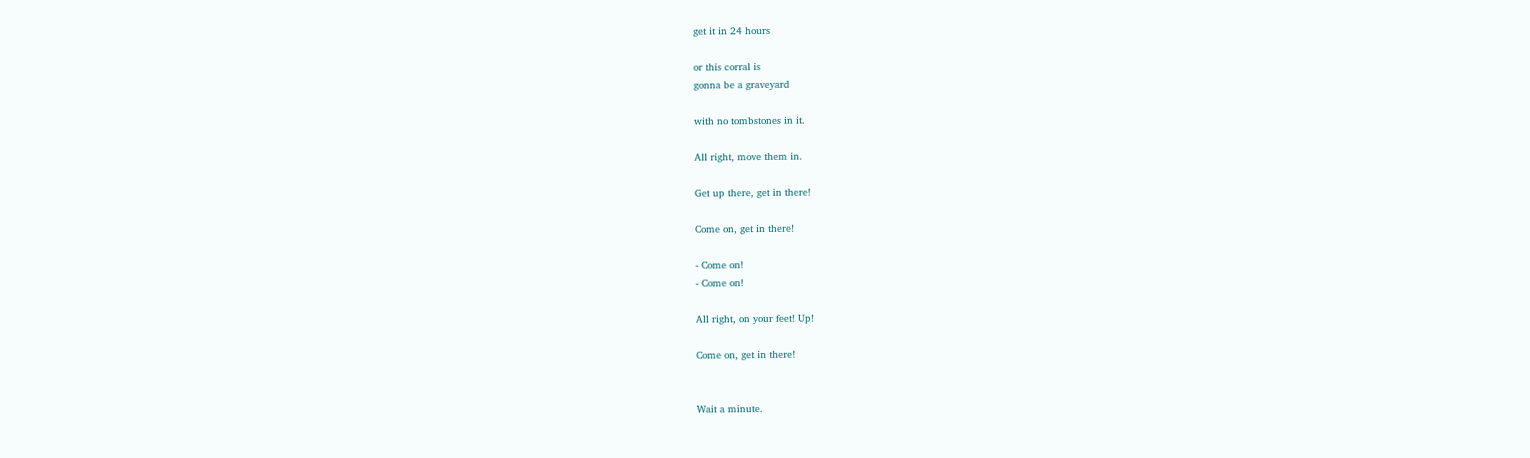get it in 24 hours

or this corral is
gonna be a graveyard

with no tombstones in it.

All right, move them in.

Get up there, get in there!

Come on, get in there!

- Come on!
- Come on!

All right, on your feet! Up!

Come on, get in there!


Wait a minute.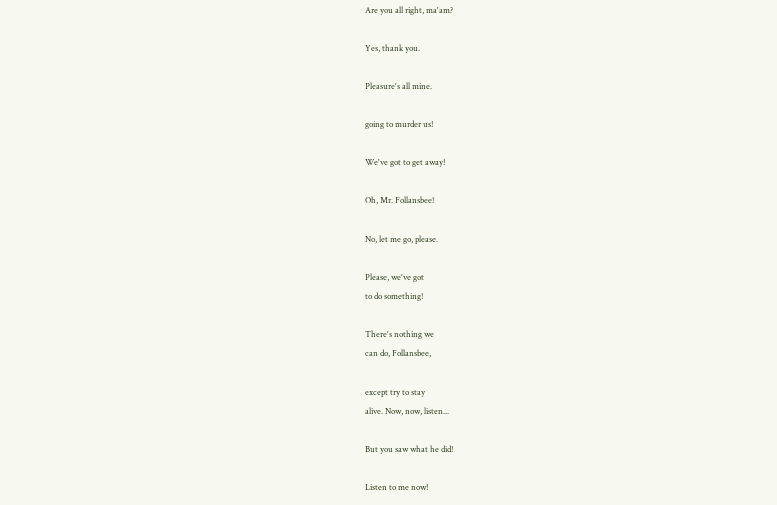Are you all right, ma'am?

Yes, thank you.

Pleasure's all mine.

going to murder us!

We've got to get away!

Oh, Mr. Follansbee!

No, let me go, please.

Please, we've got
to do something!

There's nothing we
can do, Follansbee,

except try to stay
alive. Now, now, listen...

But you saw what he did!

Listen to me now!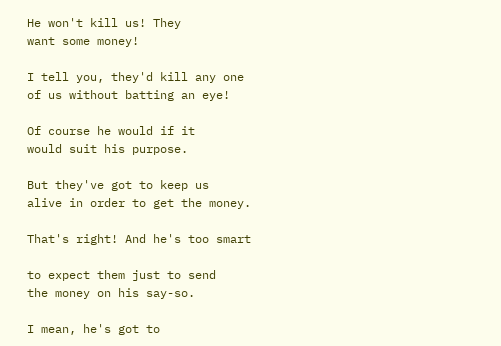He won't kill us! They
want some money!

I tell you, they'd kill any one
of us without batting an eye!

Of course he would if it
would suit his purpose.

But they've got to keep us
alive in order to get the money.

That's right! And he's too smart

to expect them just to send
the money on his say-so.

I mean, he's got to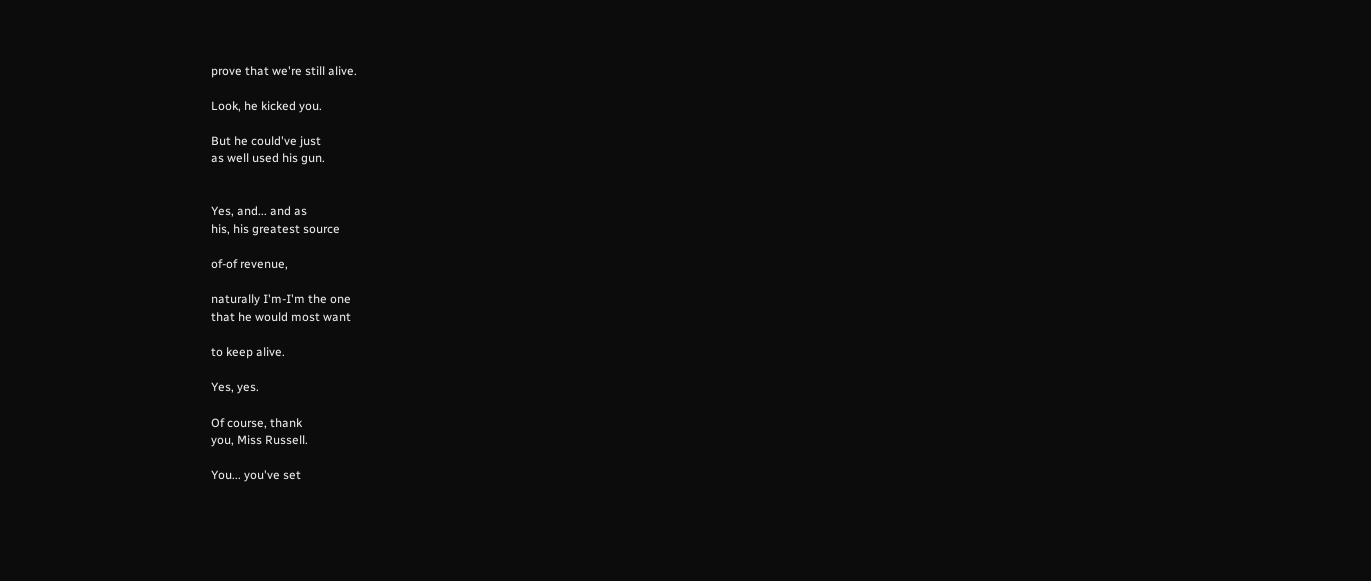prove that we're still alive.

Look, he kicked you.

But he could've just
as well used his gun.


Yes, and... and as
his, his greatest source

of-of revenue,

naturally I'm-I'm the one
that he would most want

to keep alive.

Yes, yes.

Of course, thank
you, Miss Russell.

You... you've set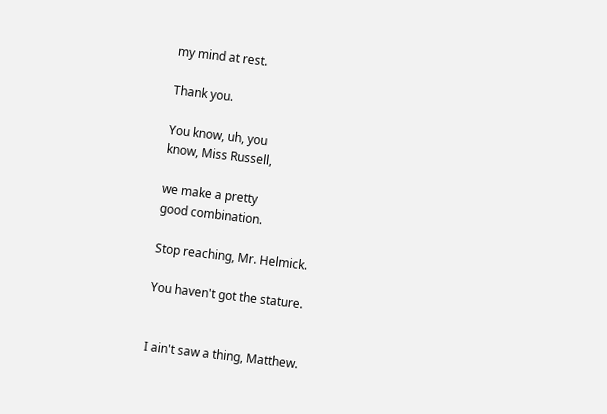my mind at rest.

Thank you.

You know, uh, you
know, Miss Russell,

we make a pretty
good combination.

Stop reaching, Mr. Helmick.

You haven't got the stature.


I ain't saw a thing, Matthew.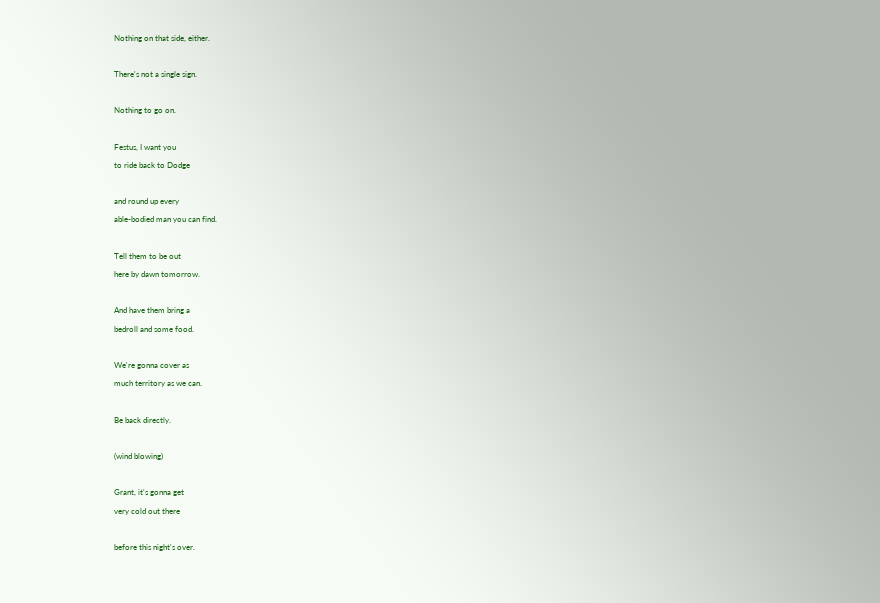Nothing on that side, either.

There's not a single sign.

Nothing to go on.

Festus, I want you
to ride back to Dodge

and round up every
able-bodied man you can find.

Tell them to be out
here by dawn tomorrow.

And have them bring a
bedroll and some food.

We're gonna cover as
much territory as we can.

Be back directly.

(wind blowing)

Grant, it's gonna get
very cold out there

before this night's over.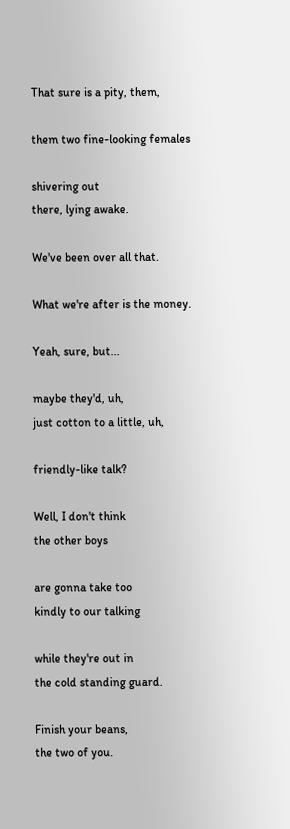That sure is a pity, them,

them two fine-looking females

shivering out
there, lying awake.

We've been over all that.

What we're after is the money.

Yeah, sure, but...

maybe they'd, uh,
just cotton to a little, uh,

friendly-like talk?

Well, I don't think
the other boys

are gonna take too
kindly to our talking

while they're out in
the cold standing guard.

Finish your beans,
the two of you.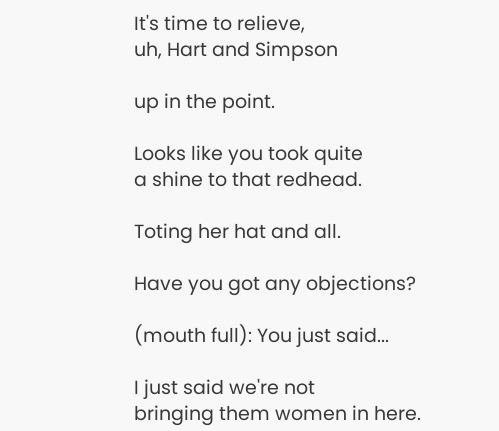It's time to relieve,
uh, Hart and Simpson

up in the point.

Looks like you took quite
a shine to that redhead.

Toting her hat and all.

Have you got any objections?

(mouth full): You just said...

I just said we're not
bringing them women in here.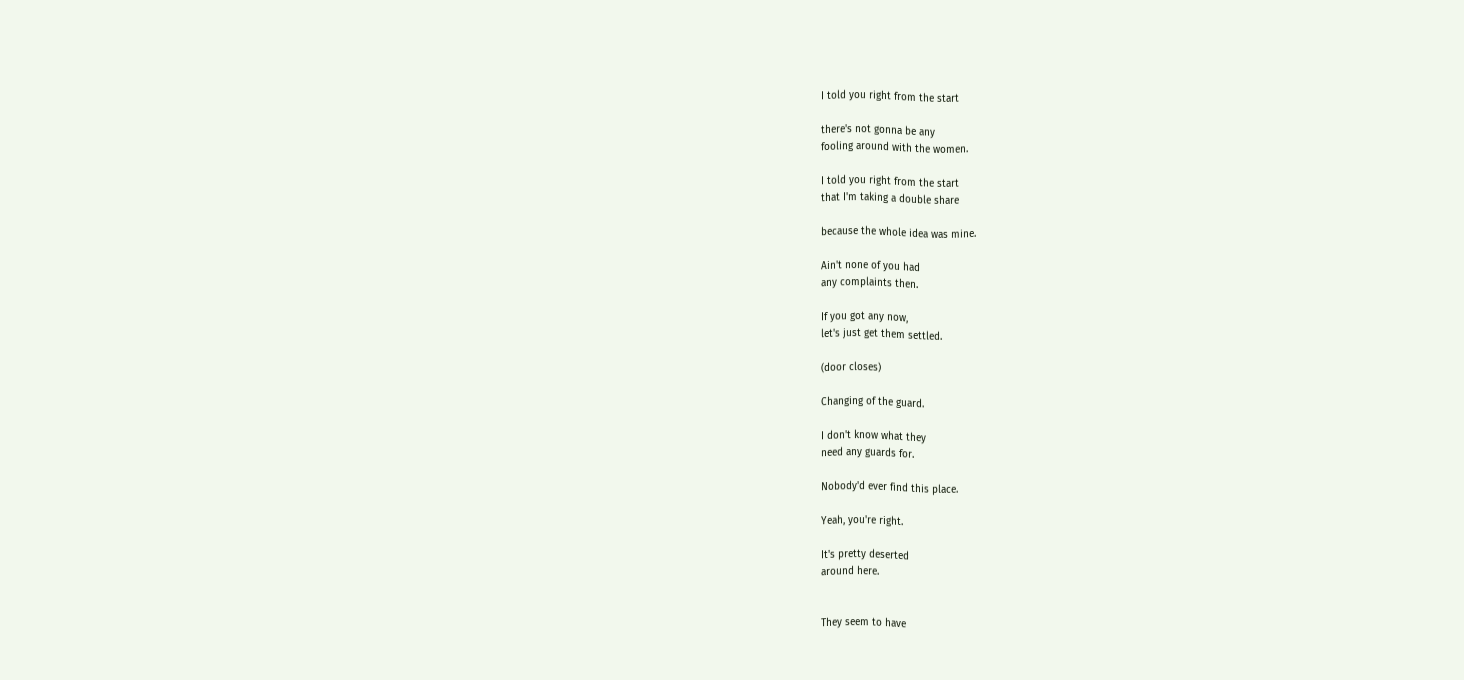I told you right from the start

there's not gonna be any
fooling around with the women.

I told you right from the start
that I'm taking a double share

because the whole idea was mine.

Ain't none of you had
any complaints then.

If you got any now,
let's just get them settled.

(door closes)

Changing of the guard.

I don't know what they
need any guards for.

Nobody'd ever find this place.

Yeah, you're right.

It's pretty deserted
around here.


They seem to have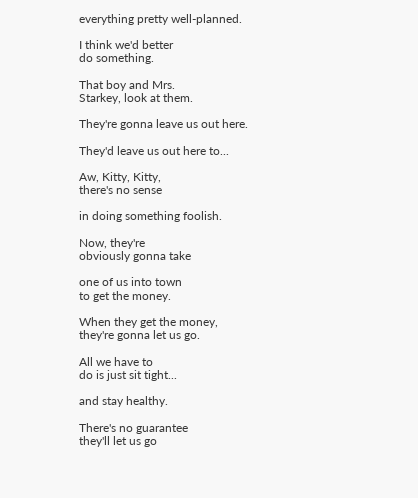everything pretty well-planned.

I think we'd better
do something.

That boy and Mrs.
Starkey, look at them.

They're gonna leave us out here.

They'd leave us out here to...

Aw, Kitty, Kitty,
there's no sense

in doing something foolish.

Now, they're
obviously gonna take

one of us into town
to get the money.

When they get the money,
they're gonna let us go.

All we have to
do is just sit tight...

and stay healthy.

There's no guarantee
they'll let us go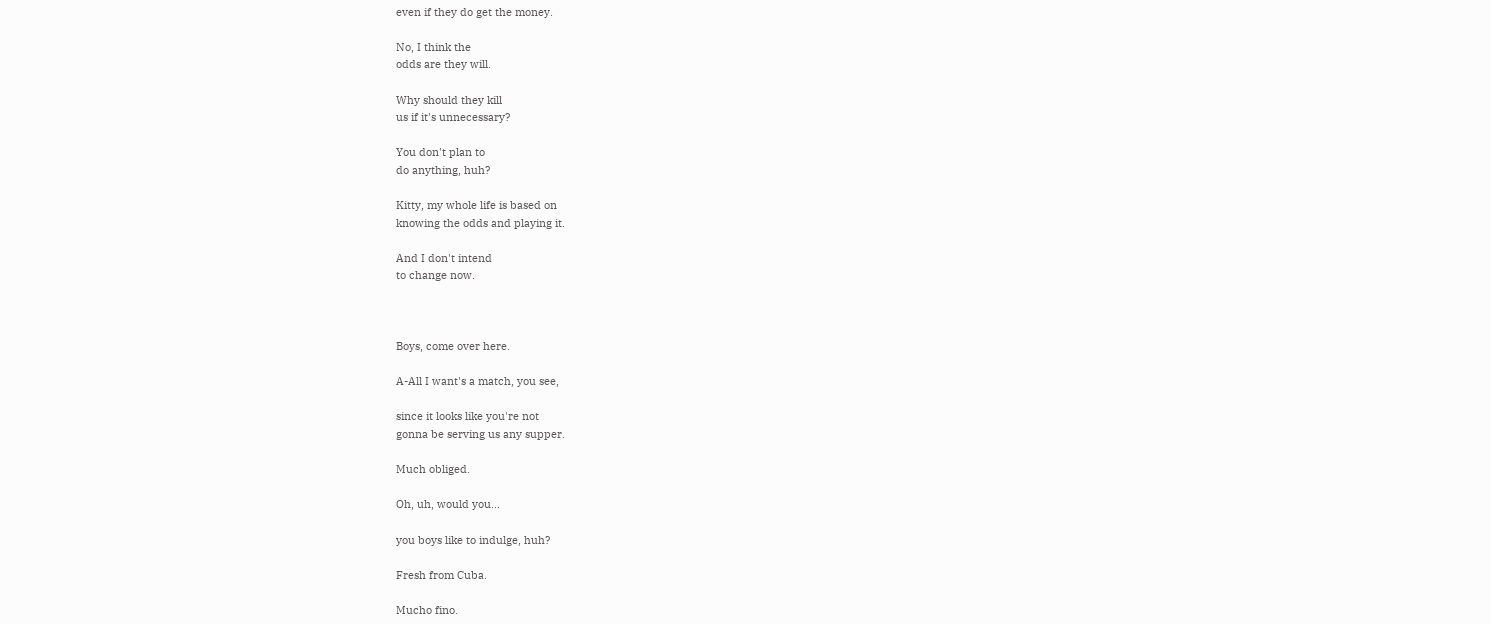even if they do get the money.

No, I think the
odds are they will.

Why should they kill
us if it's unnecessary?

You don't plan to
do anything, huh?

Kitty, my whole life is based on
knowing the odds and playing it.

And I don't intend
to change now.



Boys, come over here.

A-All I want's a match, you see,

since it looks like you're not
gonna be serving us any supper.

Much obliged.

Oh, uh, would you...

you boys like to indulge, huh?

Fresh from Cuba.

Mucho fino.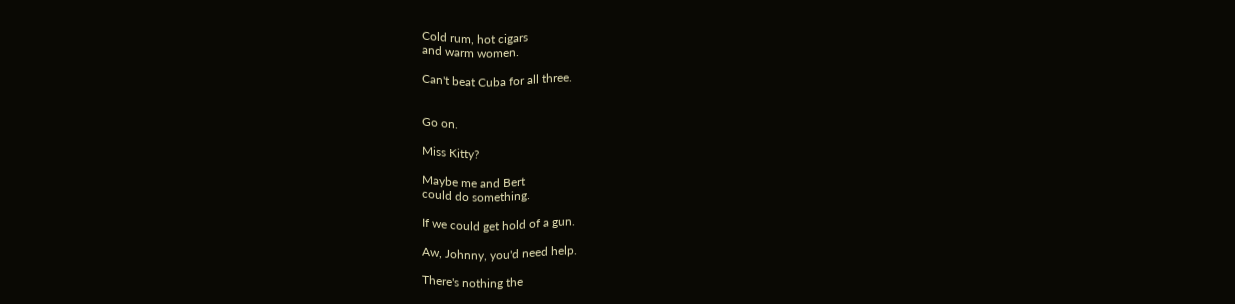Cold rum, hot cigars
and warm women.

Can't beat Cuba for all three.


Go on.

Miss Kitty?

Maybe me and Bert
could do something.

If we could get hold of a gun.

Aw, Johnny, you'd need help.

There's nothing the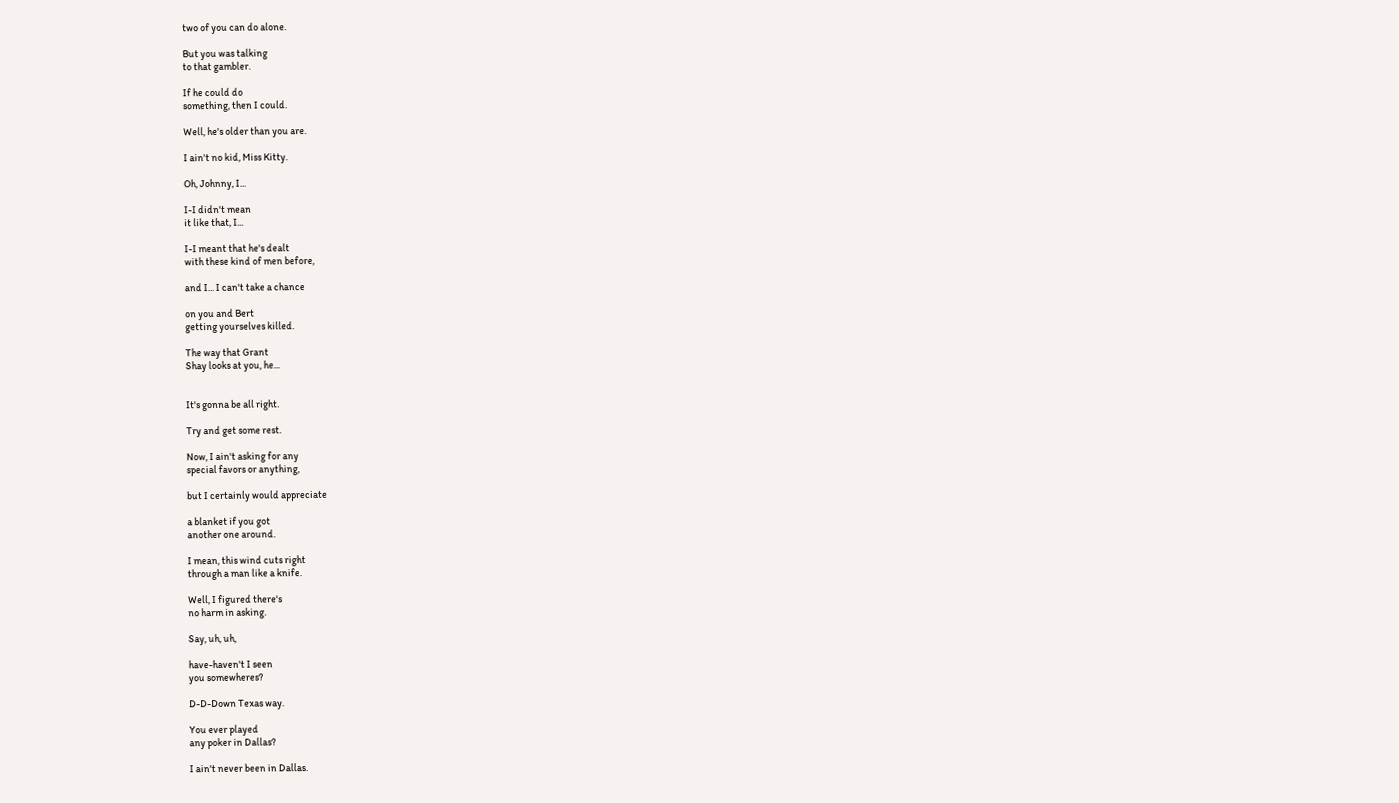two of you can do alone.

But you was talking
to that gambler.

If he could do
something, then I could.

Well, he's older than you are.

I ain't no kid, Miss Kitty.

Oh, Johnny, I...

I-I didn't mean
it like that, I...

I-I meant that he's dealt
with these kind of men before,

and I... I can't take a chance

on you and Bert
getting yourselves killed.

The way that Grant
Shay looks at you, he...


It's gonna be all right.

Try and get some rest.

Now, I ain't asking for any
special favors or anything,

but I certainly would appreciate

a blanket if you got
another one around.

I mean, this wind cuts right
through a man like a knife.

Well, I figured there's
no harm in asking.

Say, uh, uh,

have-haven't I seen
you somewheres?

D-D-Down Texas way.

You ever played
any poker in Dallas?

I ain't never been in Dallas.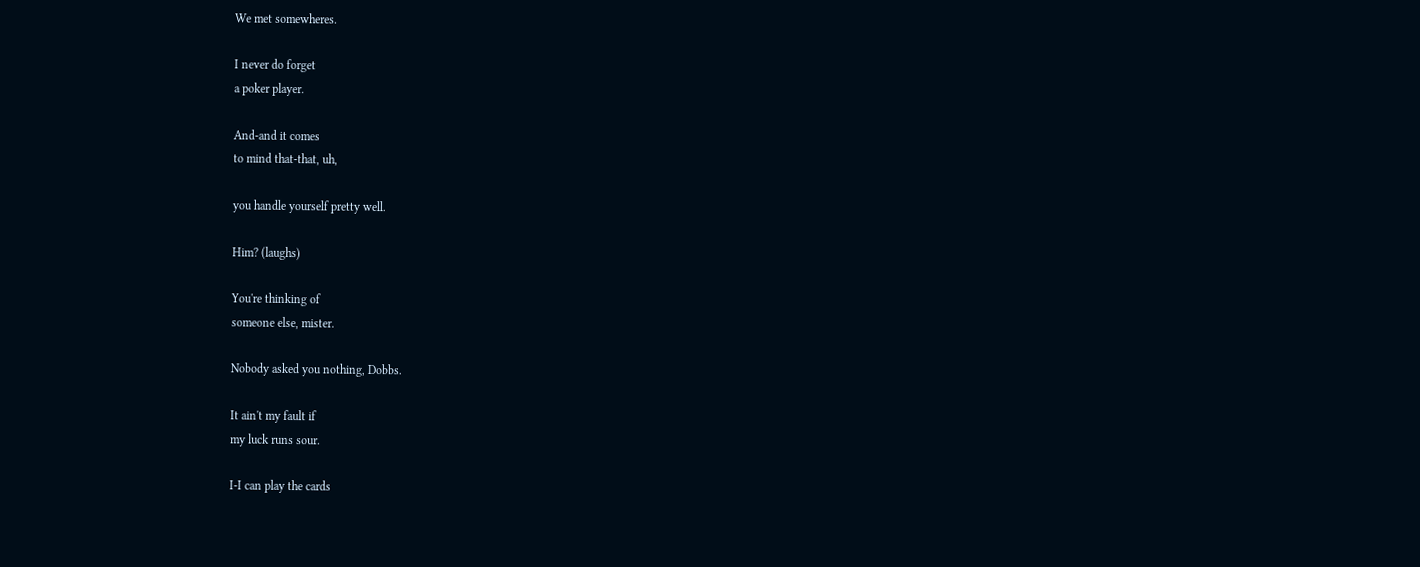We met somewheres.

I never do forget
a poker player.

And-and it comes
to mind that-that, uh,

you handle yourself pretty well.

Him? (laughs)

You're thinking of
someone else, mister.

Nobody asked you nothing, Dobbs.

It ain't my fault if
my luck runs sour.

I-I can play the cards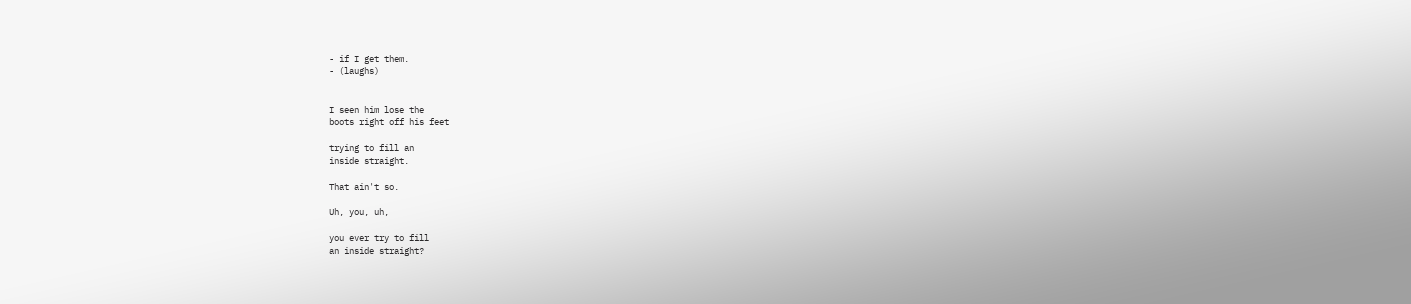- if I get them.
- (laughs)


I seen him lose the
boots right off his feet

trying to fill an
inside straight.

That ain't so.

Uh, you, uh,

you ever try to fill
an inside straight?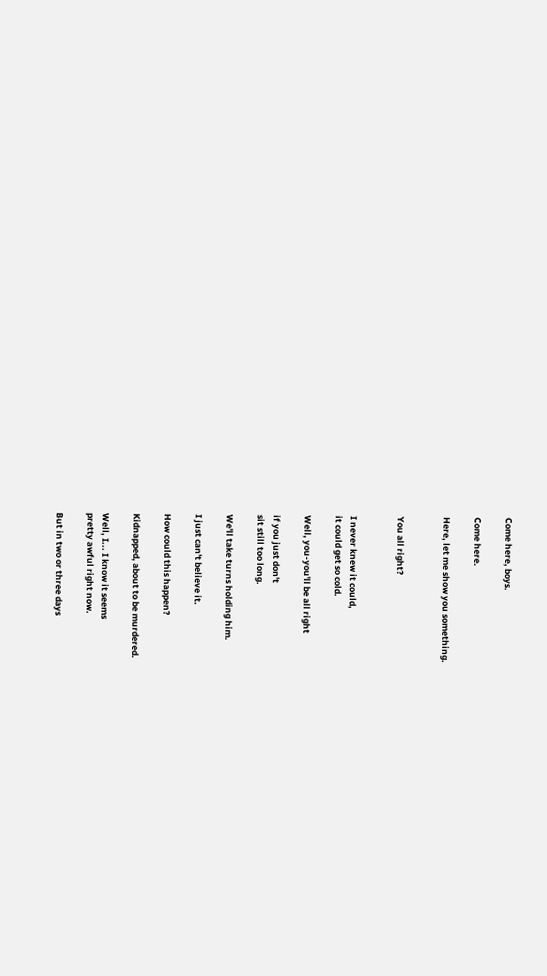Come here, boys.

Come here.

Here, let me show you something.


You all right?


I never knew it could,
it could get so cold.

Well, you-you'll be all right

if you just don't
sit still too long.

We'll take turns holding him.

I just can't believe it.

How could this happen?

Kidnapped, about to be murdered.

Well, I... I know it seems
pretty awful right now.

But in two or three days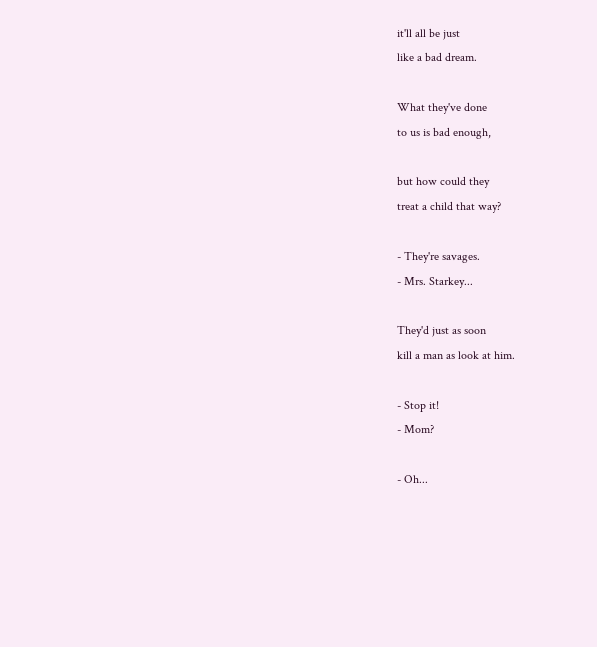it'll all be just
like a bad dream.

What they've done
to us is bad enough,

but how could they
treat a child that way?

- They're savages.
- Mrs. Starkey...

They'd just as soon
kill a man as look at him.

- Stop it!
- Mom?

- Oh...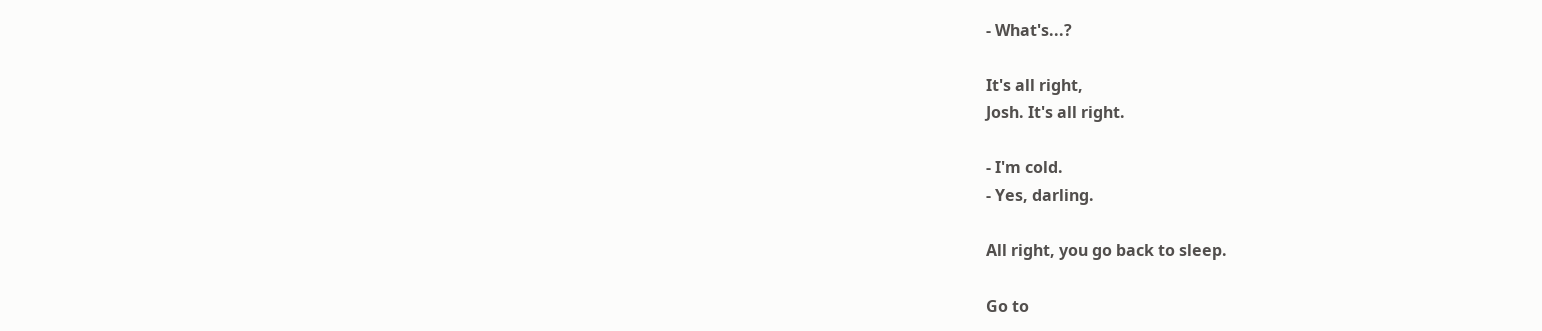- What's...?

It's all right,
Josh. It's all right.

- I'm cold.
- Yes, darling.

All right, you go back to sleep.

Go to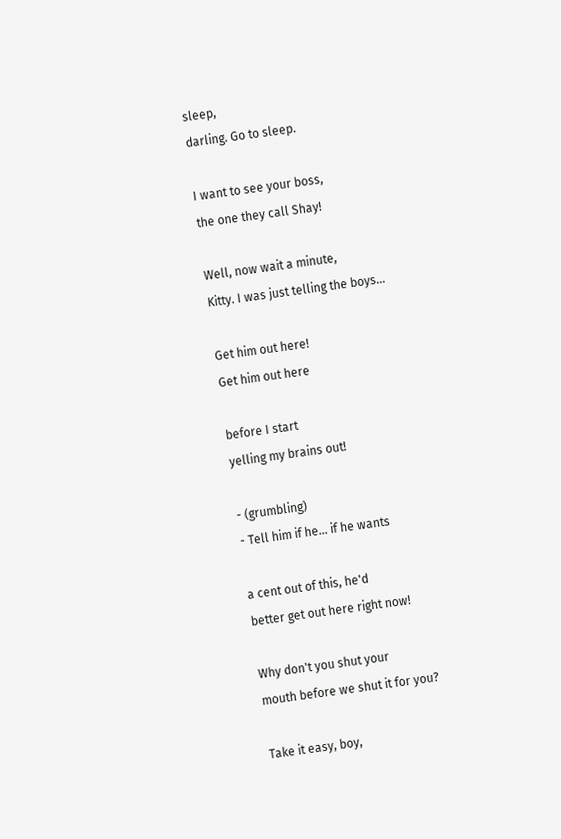sleep,
darling. Go to sleep.

I want to see your boss,
the one they call Shay!

Well, now wait a minute,
Kitty. I was just telling the boys...

Get him out here!
Get him out here

before I start
yelling my brains out!

- (grumbling)
- Tell him if he... if he wants

a cent out of this, he'd
better get out here right now!

Why don't you shut your
mouth before we shut it for you?

Take it easy, boy,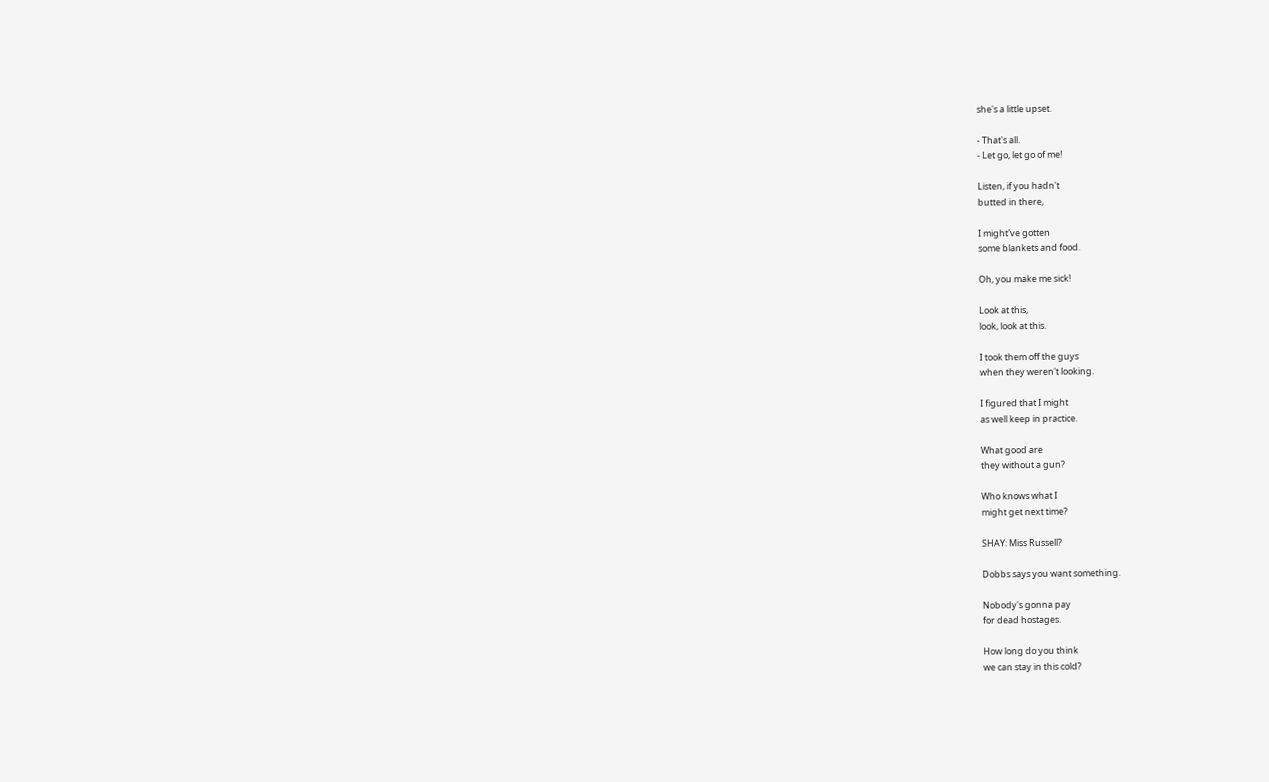she's a little upset.

- That's all.
- Let go, let go of me!

Listen, if you hadn't
butted in there,

I might've gotten
some blankets and food.

Oh, you make me sick!

Look at this,
look, look at this.

I took them off the guys
when they weren't looking.

I figured that I might
as well keep in practice.

What good are
they without a gun?

Who knows what I
might get next time?

SHAY: Miss Russell?

Dobbs says you want something.

Nobody's gonna pay
for dead hostages.

How long do you think
we can stay in this cold?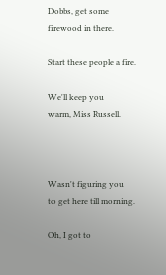Dobbs, get some
firewood in there.

Start these people a fire.

We'll keep you
warm, Miss Russell.



Wasn't figuring you
to get here till morning.

Oh, I got to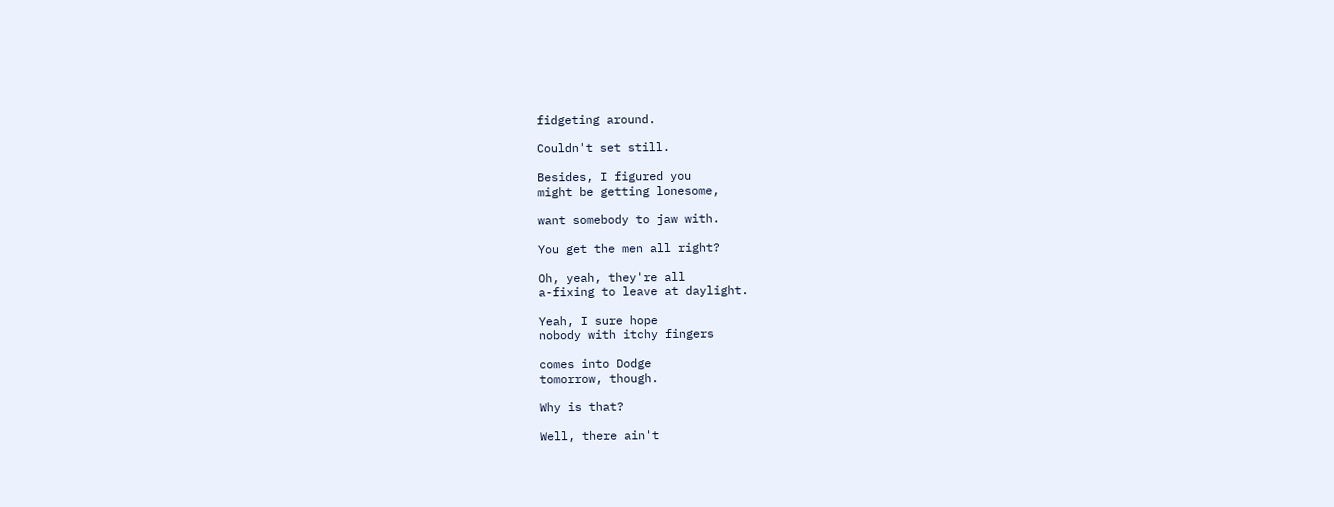fidgeting around.

Couldn't set still.

Besides, I figured you
might be getting lonesome,

want somebody to jaw with.

You get the men all right?

Oh, yeah, they're all
a-fixing to leave at daylight.

Yeah, I sure hope
nobody with itchy fingers

comes into Dodge
tomorrow, though.

Why is that?

Well, there ain't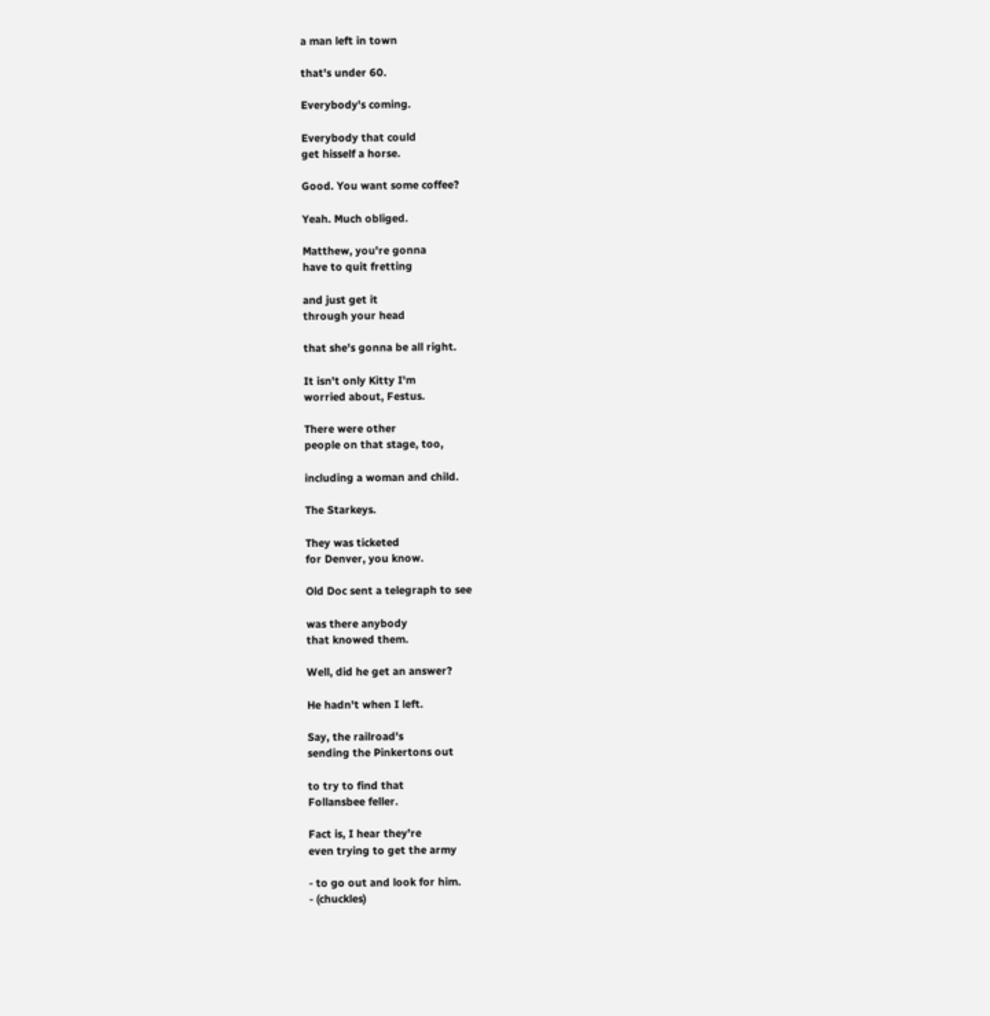a man left in town

that's under 60.

Everybody's coming.

Everybody that could
get hisself a horse.

Good. You want some coffee?

Yeah. Much obliged.

Matthew, you're gonna
have to quit fretting

and just get it
through your head

that she's gonna be all right.

It isn't only Kitty I'm
worried about, Festus.

There were other
people on that stage, too,

including a woman and child.

The Starkeys.

They was ticketed
for Denver, you know.

Old Doc sent a telegraph to see

was there anybody
that knowed them.

Well, did he get an answer?

He hadn't when I left.

Say, the railroad's
sending the Pinkertons out

to try to find that
Follansbee feller.

Fact is, I hear they're
even trying to get the army

- to go out and look for him.
- (chuckles)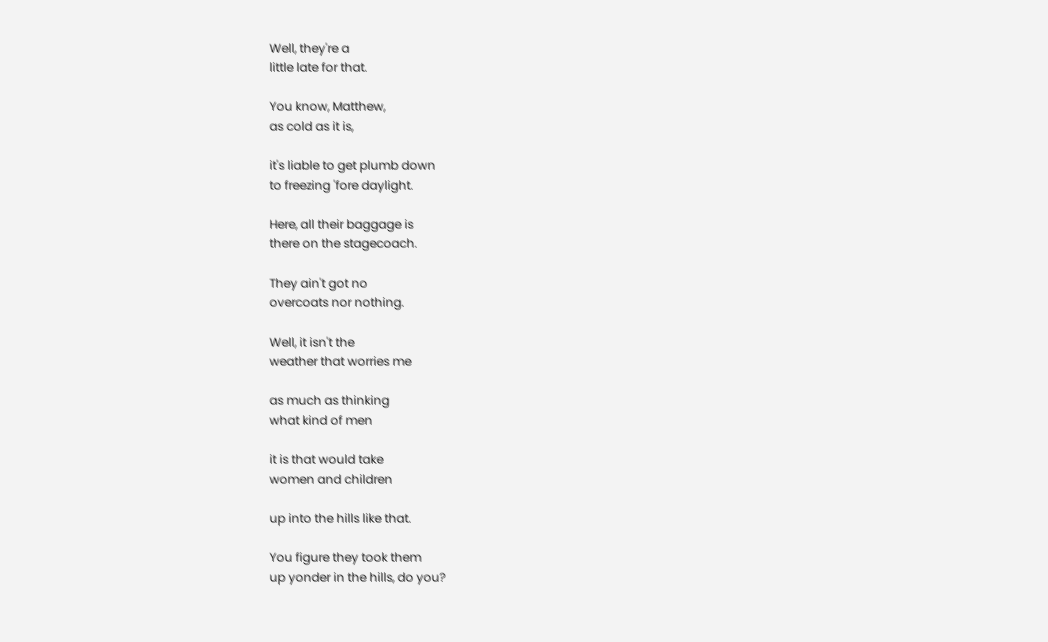Well, they're a
little late for that.

You know, Matthew,
as cold as it is,

it's liable to get plumb down
to freezing 'fore daylight.

Here, all their baggage is
there on the stagecoach.

They ain't got no
overcoats nor nothing.

Well, it isn't the
weather that worries me

as much as thinking
what kind of men

it is that would take
women and children

up into the hills like that.

You figure they took them
up yonder in the hills, do you?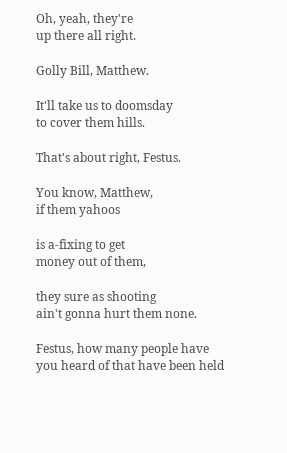Oh, yeah, they're
up there all right.

Golly Bill, Matthew.

It'll take us to doomsday
to cover them hills.

That's about right, Festus.

You know, Matthew,
if them yahoos

is a-fixing to get
money out of them,

they sure as shooting
ain't gonna hurt them none.

Festus, how many people have
you heard of that have been held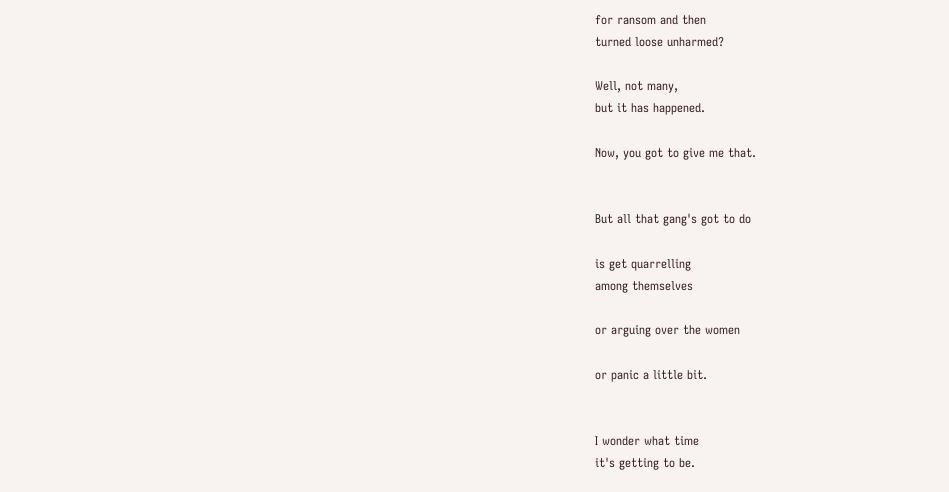for ransom and then
turned loose unharmed?

Well, not many,
but it has happened.

Now, you got to give me that.


But all that gang's got to do

is get quarrelling
among themselves

or arguing over the women

or panic a little bit.


I wonder what time
it's getting to be.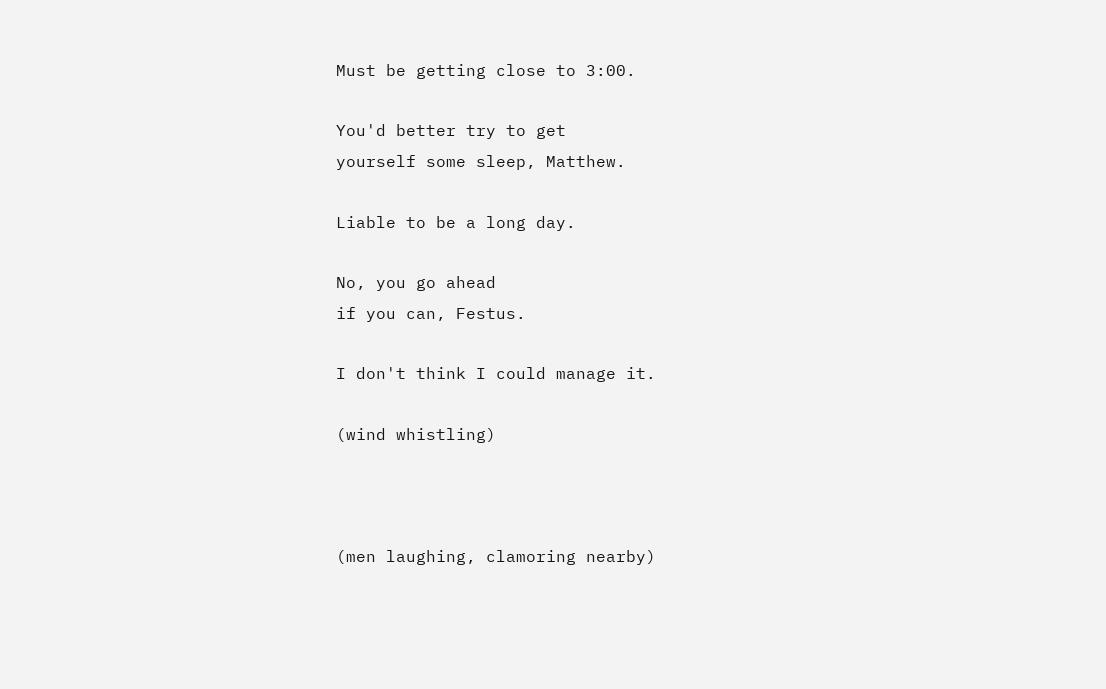Must be getting close to 3:00.

You'd better try to get
yourself some sleep, Matthew.

Liable to be a long day.

No, you go ahead
if you can, Festus.

I don't think I could manage it.

(wind whistling)



(men laughing, clamoring nearby)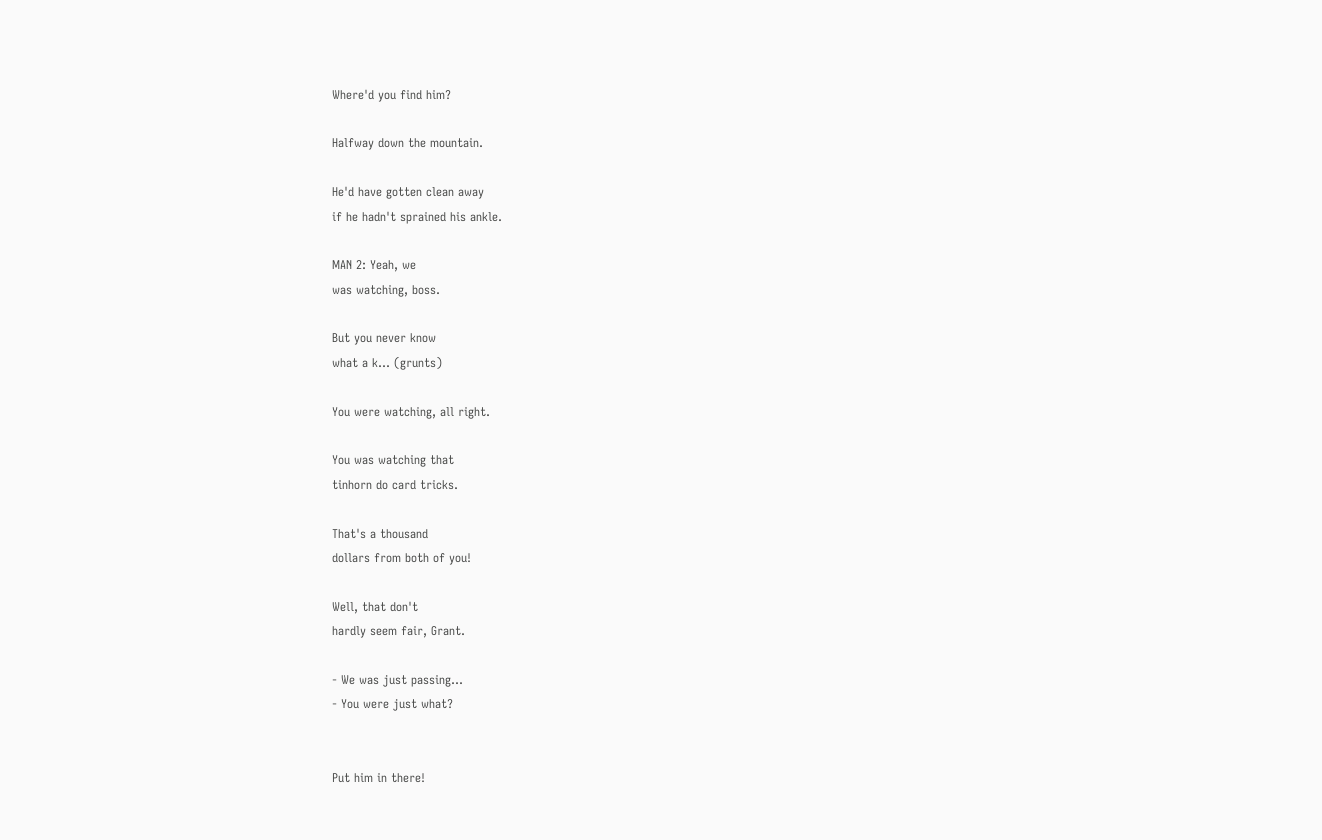Where'd you find him?

Halfway down the mountain.

He'd have gotten clean away
if he hadn't sprained his ankle.

MAN 2: Yeah, we
was watching, boss.

But you never know
what a k... (grunts)

You were watching, all right.

You was watching that
tinhorn do card tricks.

That's a thousand
dollars from both of you!

Well, that don't
hardly seem fair, Grant.

- We was just passing...
- You were just what?


Put him in there!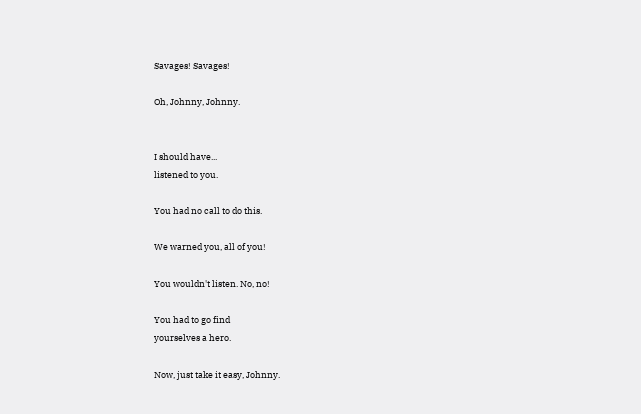Savages! Savages!

Oh, Johnny, Johnny.


I should have...
listened to you.

You had no call to do this.

We warned you, all of you!

You wouldn't listen. No, no!

You had to go find
yourselves a hero.

Now, just take it easy, Johnny.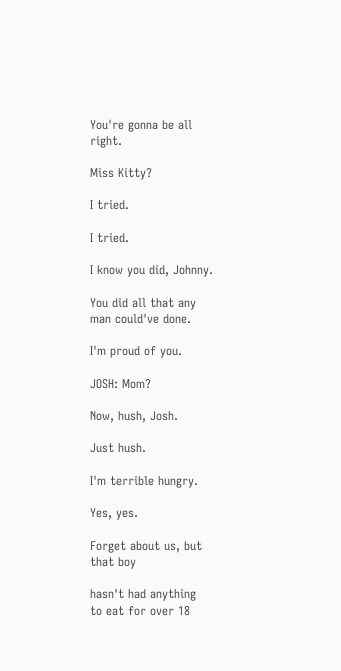You're gonna be all right.

Miss Kitty?

I tried.

I tried.

I know you did, Johnny.

You did all that any
man could've done.

I'm proud of you.

JOSH: Mom?

Now, hush, Josh.

Just hush.

I'm terrible hungry.

Yes, yes.

Forget about us, but that boy

hasn't had anything
to eat for over 18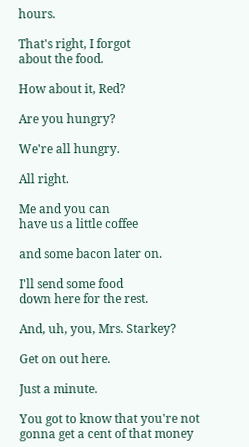hours.

That's right, I forgot
about the food.

How about it, Red?

Are you hungry?

We're all hungry.

All right.

Me and you can
have us a little coffee

and some bacon later on.

I'll send some food
down here for the rest.

And, uh, you, Mrs. Starkey?

Get on out here.

Just a minute.

You got to know that you're not
gonna get a cent of that money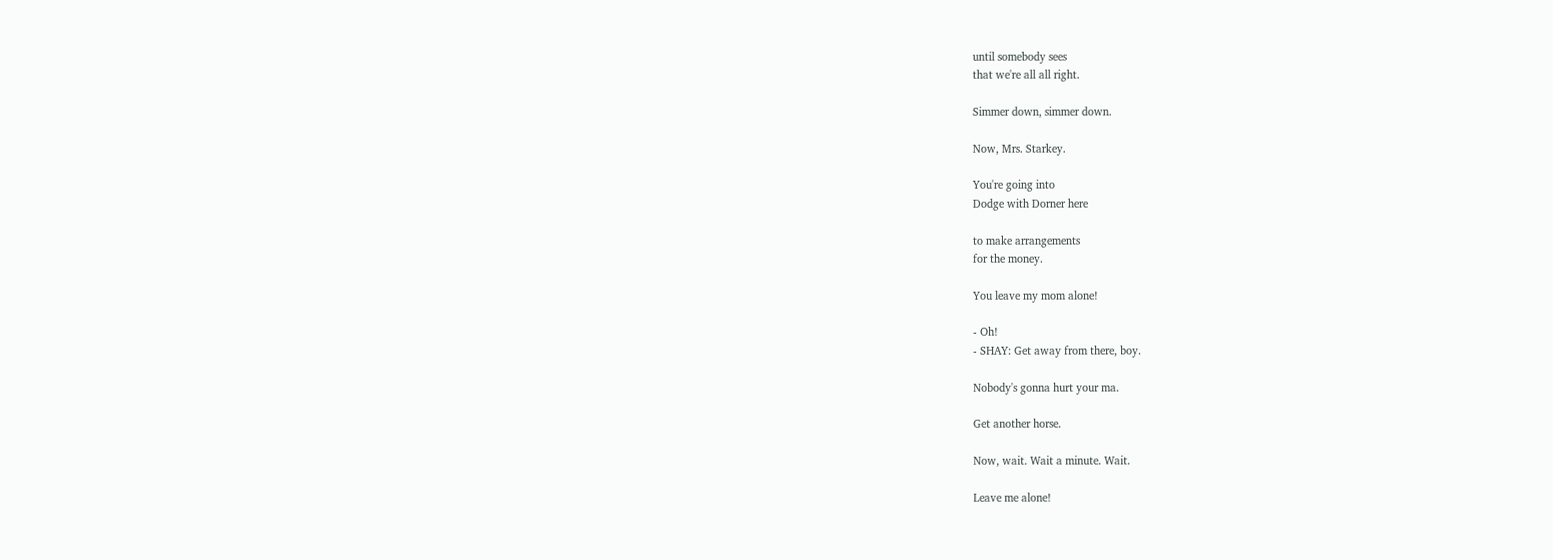until somebody sees
that we're all all right.

Simmer down, simmer down.

Now, Mrs. Starkey.

You're going into
Dodge with Dorner here

to make arrangements
for the money.

You leave my mom alone!

- Oh!
- SHAY: Get away from there, boy.

Nobody's gonna hurt your ma.

Get another horse.

Now, wait. Wait a minute. Wait.

Leave me alone!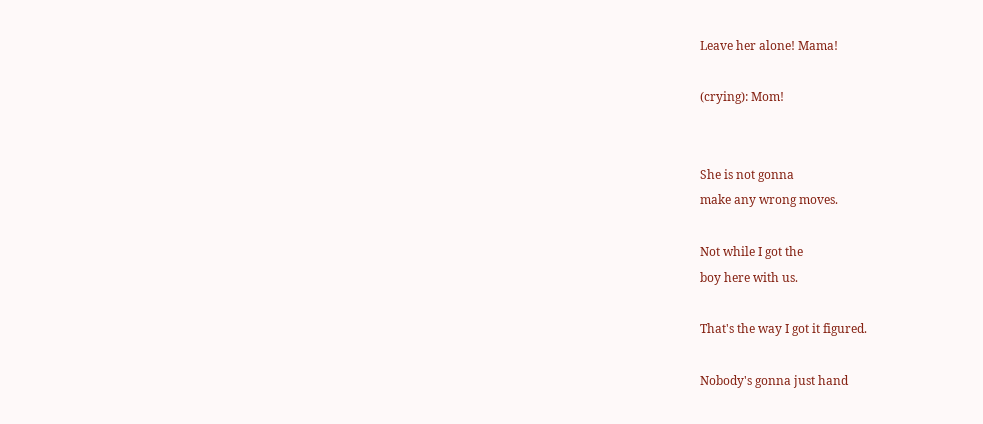Leave her alone! Mama!

(crying): Mom!


She is not gonna
make any wrong moves.

Not while I got the
boy here with us.

That's the way I got it figured.

Nobody's gonna just hand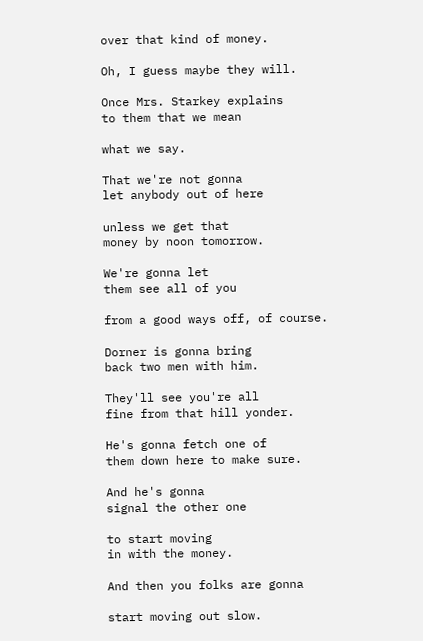over that kind of money.

Oh, I guess maybe they will.

Once Mrs. Starkey explains
to them that we mean

what we say.

That we're not gonna
let anybody out of here

unless we get that
money by noon tomorrow.

We're gonna let
them see all of you

from a good ways off, of course.

Dorner is gonna bring
back two men with him.

They'll see you're all
fine from that hill yonder.

He's gonna fetch one of
them down here to make sure.

And he's gonna
signal the other one

to start moving
in with the money.

And then you folks are gonna

start moving out slow.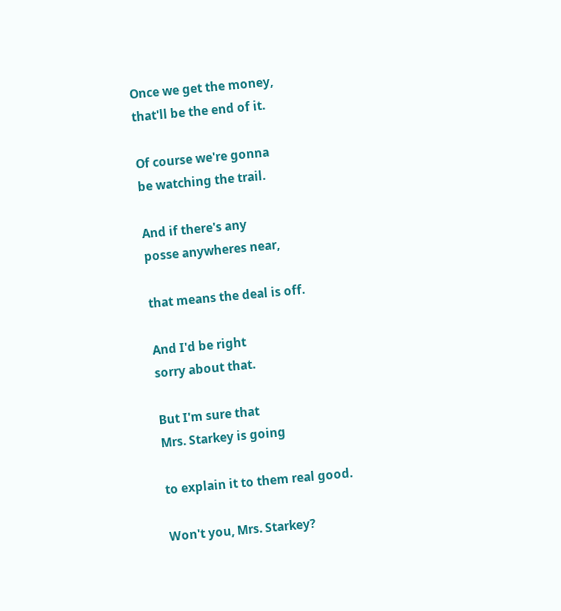Once we get the money,
that'll be the end of it.

Of course we're gonna
be watching the trail.

And if there's any
posse anywheres near,

that means the deal is off.

And I'd be right
sorry about that.

But I'm sure that
Mrs. Starkey is going

to explain it to them real good.

Won't you, Mrs. Starkey?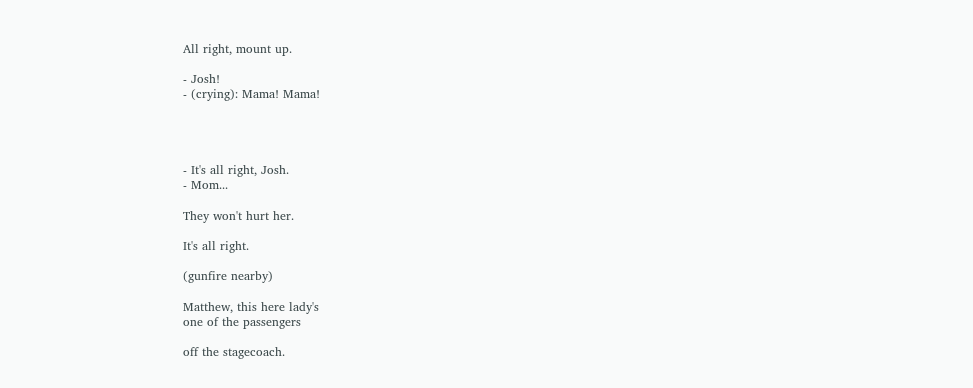All right, mount up.

- Josh!
- (crying): Mama! Mama!




- It's all right, Josh.
- Mom...

They won't hurt her.

It's all right.

(gunfire nearby)

Matthew, this here lady's
one of the passengers

off the stagecoach.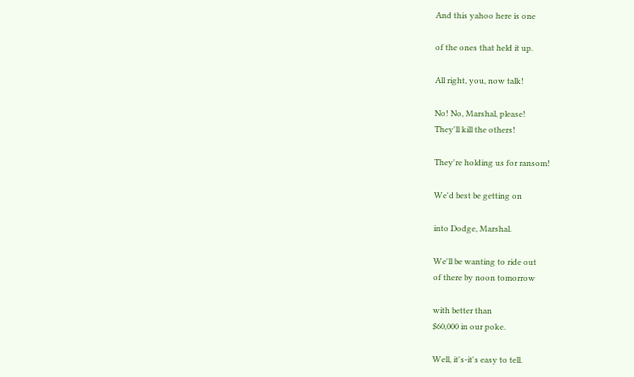And this yahoo here is one

of the ones that held it up.

All right, you, now talk!

No! No, Marshal, please!
They'll kill the others!

They're holding us for ransom!

We'd best be getting on

into Dodge, Marshal.

We'll be wanting to ride out
of there by noon tomorrow

with better than
$60,000 in our poke.

Well, it's-it's easy to tell.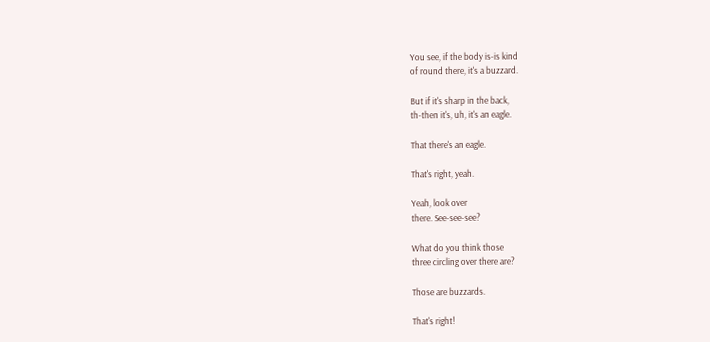You see, if the body is-is kind
of round there, it's a buzzard.

But if it's sharp in the back,
th-then it's, uh, it's an eagle.

That there's an eagle.

That's right, yeah.

Yeah, look over
there. See-see-see?

What do you think those
three circling over there are?

Those are buzzards.

That's right!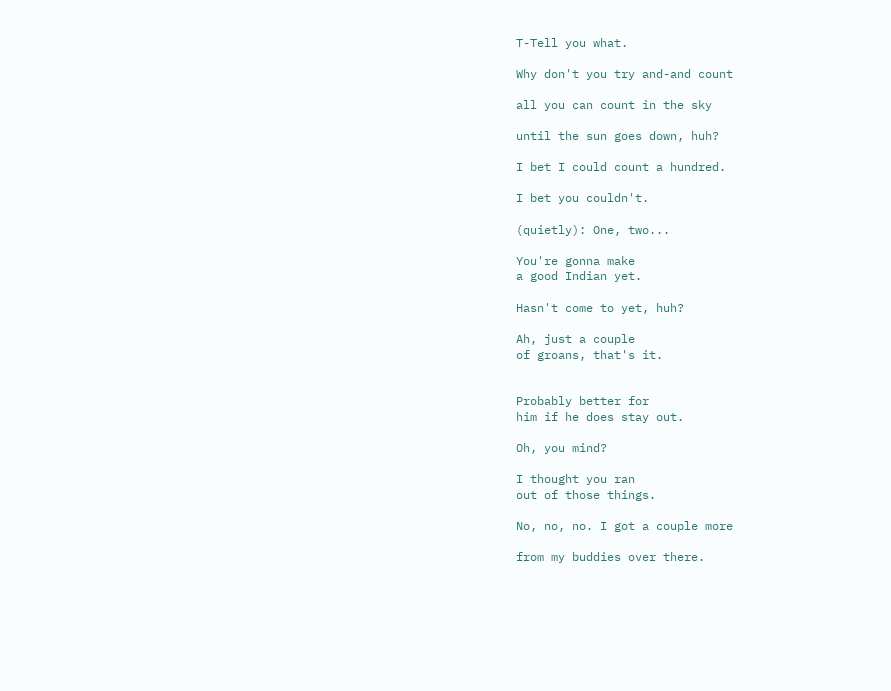T-Tell you what.

Why don't you try and-and count

all you can count in the sky

until the sun goes down, huh?

I bet I could count a hundred.

I bet you couldn't.

(quietly): One, two...

You're gonna make
a good Indian yet.

Hasn't come to yet, huh?

Ah, just a couple
of groans, that's it.


Probably better for
him if he does stay out.

Oh, you mind?

I thought you ran
out of those things.

No, no, no. I got a couple more

from my buddies over there.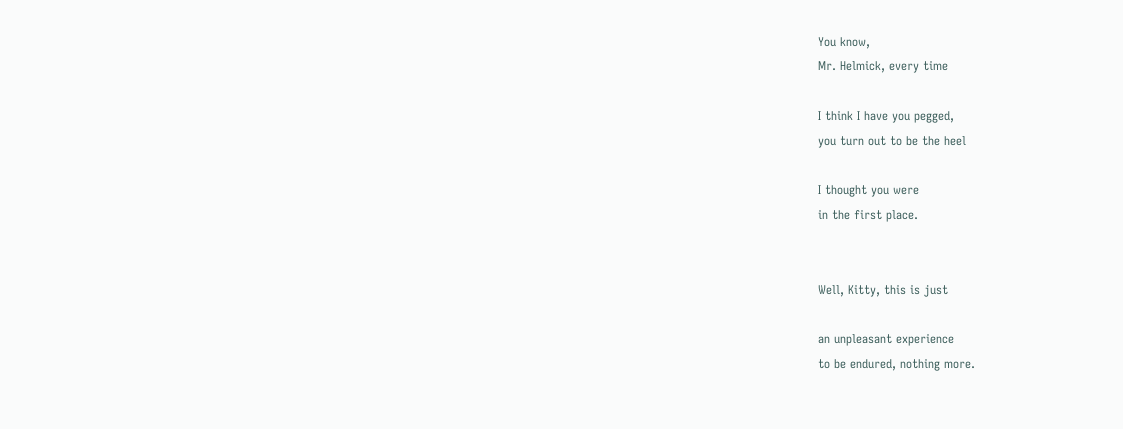You know,
Mr. Helmick, every time

I think I have you pegged,
you turn out to be the heel

I thought you were
in the first place.


Well, Kitty, this is just

an unpleasant experience
to be endured, nothing more.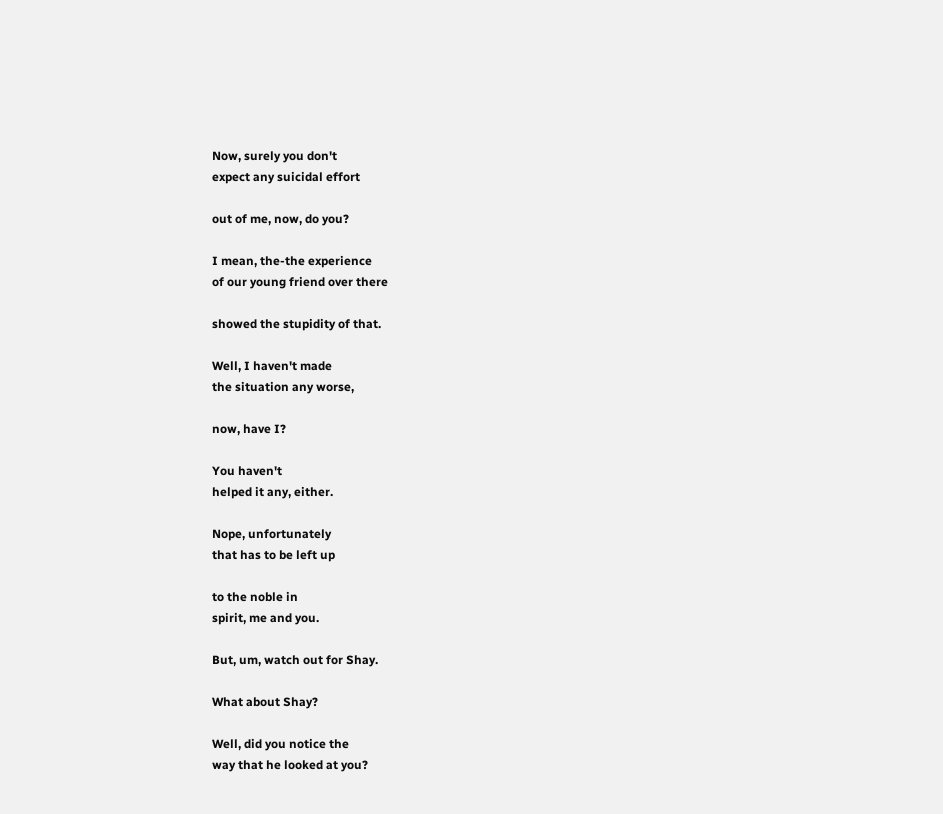Now, surely you don't
expect any suicidal effort

out of me, now, do you?

I mean, the-the experience
of our young friend over there

showed the stupidity of that.

Well, I haven't made
the situation any worse,

now, have I?

You haven't
helped it any, either.

Nope, unfortunately
that has to be left up

to the noble in
spirit, me and you.

But, um, watch out for Shay.

What about Shay?

Well, did you notice the
way that he looked at you?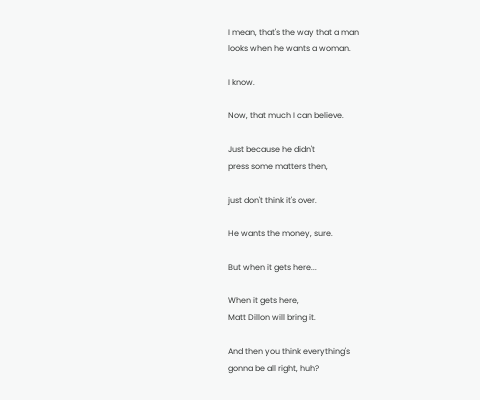I mean, that's the way that a man
looks when he wants a woman.

I know.

Now, that much I can believe.

Just because he didn't
press some matters then,

just don't think it's over.

He wants the money, sure.

But when it gets here...

When it gets here,
Matt Dillon will bring it.

And then you think everything's
gonna be all right, huh?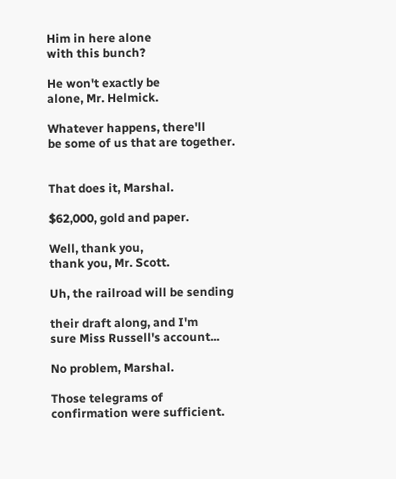Him in here alone
with this bunch?

He won't exactly be
alone, Mr. Helmick.

Whatever happens, there'll
be some of us that are together.


That does it, Marshal.

$62,000, gold and paper.

Well, thank you,
thank you, Mr. Scott.

Uh, the railroad will be sending

their draft along, and I'm
sure Miss Russell's account...

No problem, Marshal.

Those telegrams of
confirmation were sufficient.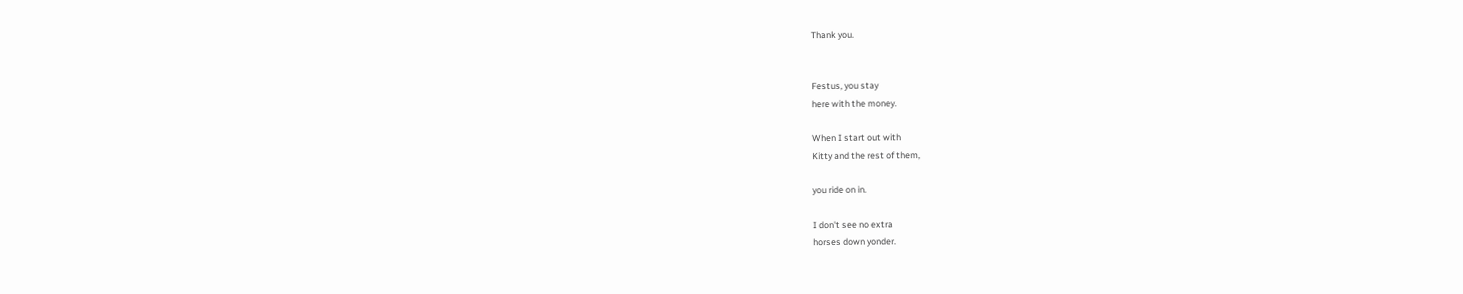Thank you.


Festus, you stay
here with the money.

When I start out with
Kitty and the rest of them,

you ride on in.

I don't see no extra
horses down yonder.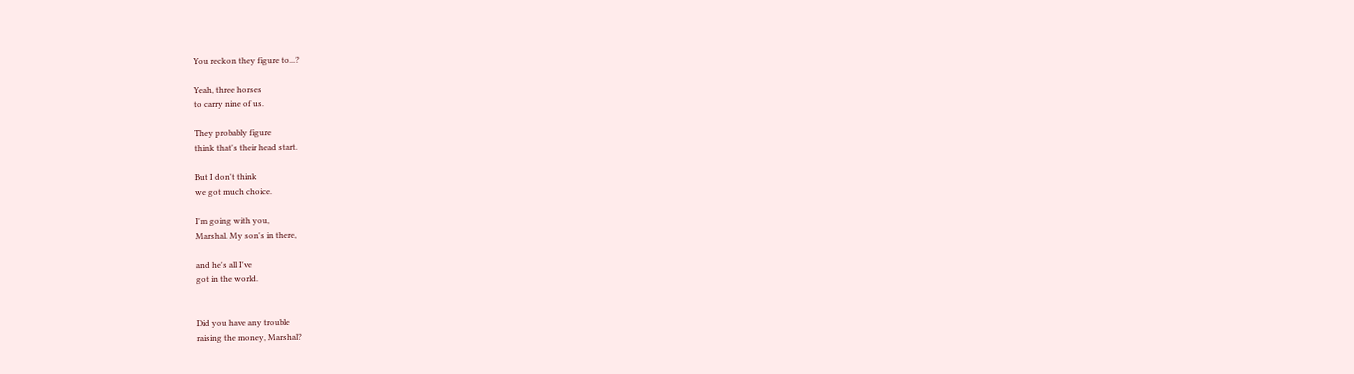You reckon they figure to...?

Yeah, three horses
to carry nine of us.

They probably figure
think that's their head start.

But I don't think
we got much choice.

I'm going with you,
Marshal. My son's in there,

and he's all I've
got in the world.


Did you have any trouble
raising the money, Marshal?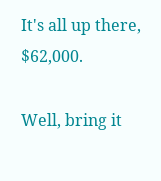It's all up there, $62,000.

Well, bring it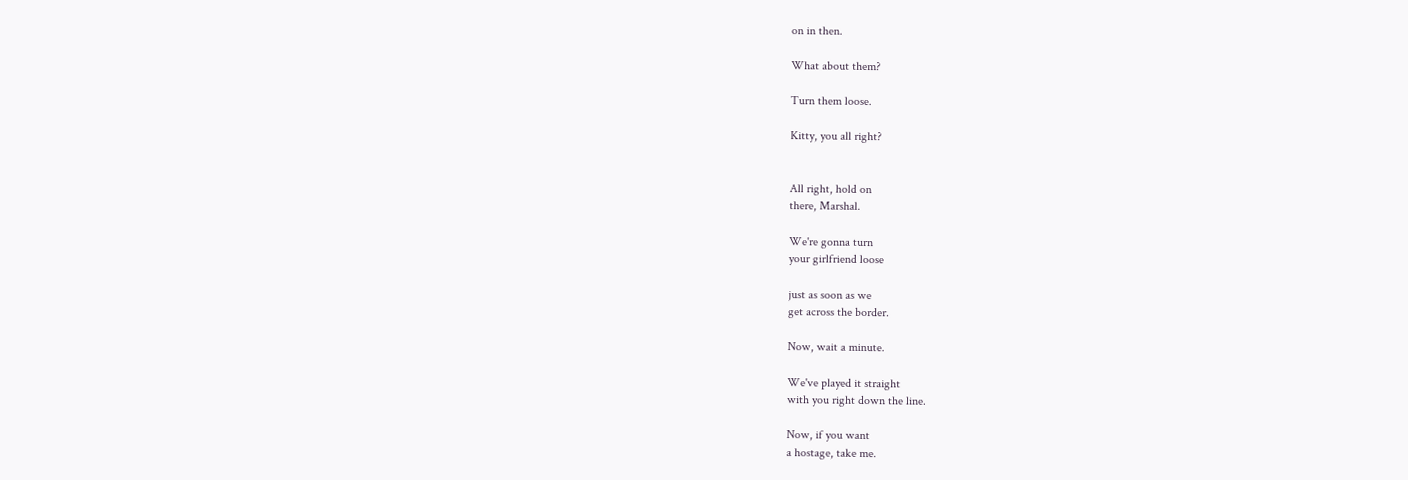on in then.

What about them?

Turn them loose.

Kitty, you all right?


All right, hold on
there, Marshal.

We're gonna turn
your girlfriend loose

just as soon as we
get across the border.

Now, wait a minute.

We've played it straight
with you right down the line.

Now, if you want
a hostage, take me.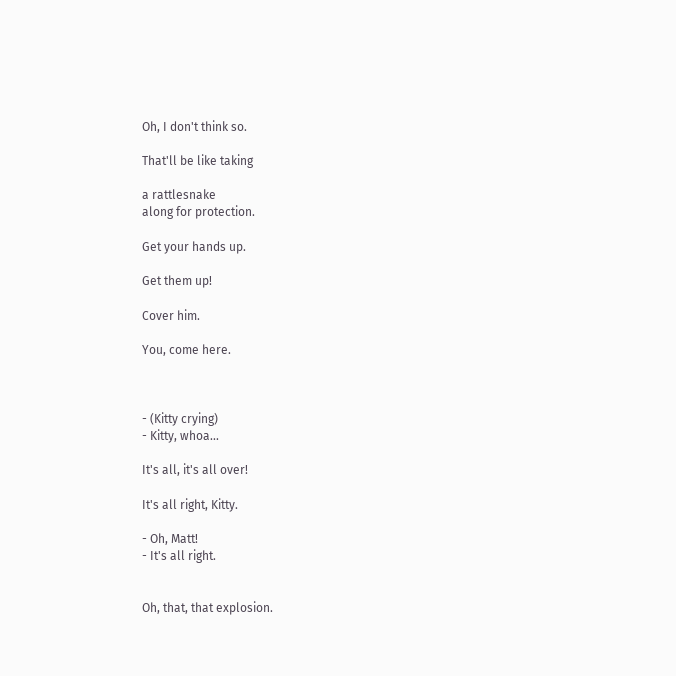Oh, I don't think so.

That'll be like taking

a rattlesnake
along for protection.

Get your hands up.

Get them up!

Cover him.

You, come here.



- (Kitty crying)
- Kitty, whoa...

It's all, it's all over!

It's all right, Kitty.

- Oh, Matt!
- It's all right.


Oh, that, that explosion.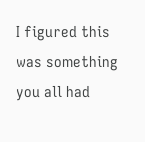I figured this was something
you all had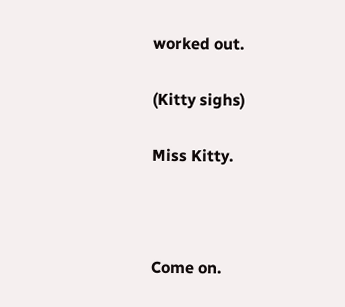worked out.

(Kitty sighs)

Miss Kitty.



Come on.